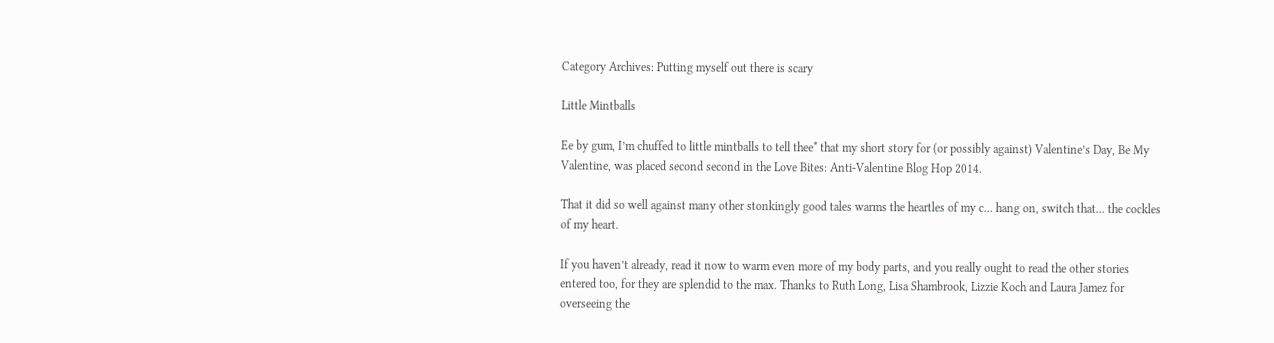Category Archives: Putting myself out there is scary

Little Mintballs

Ee by gum, I’m chuffed to little mintballs to tell thee* that my short story for (or possibly against) Valentine’s Day, Be My Valentine, was placed second second in the Love Bites: Anti-Valentine Blog Hop 2014.

That it did so well against many other stonkingly good tales warms the heartles of my c… hang on, switch that… the cockles of my heart.

If you haven’t already, read it now to warm even more of my body parts, and you really ought to read the other stories entered too, for they are splendid to the max. Thanks to Ruth Long, Lisa Shambrook, Lizzie Koch and Laura Jamez for overseeing the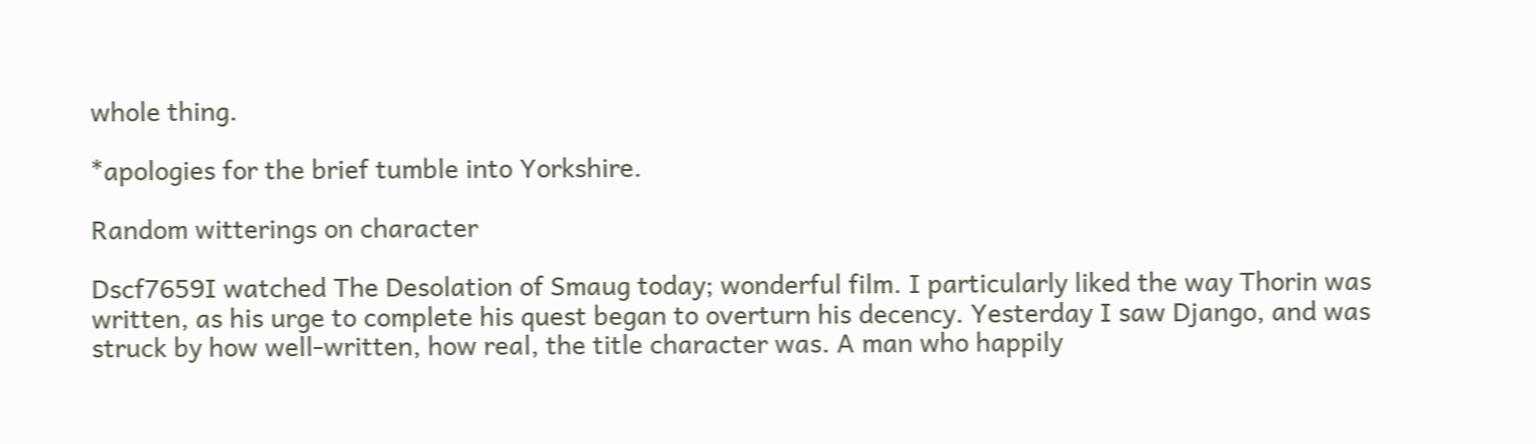whole thing.

*apologies for the brief tumble into Yorkshire.

Random witterings on character

Dscf7659I watched The Desolation of Smaug today; wonderful film. I particularly liked the way Thorin was written, as his urge to complete his quest began to overturn his decency. Yesterday I saw Django, and was struck by how well-written, how real, the title character was. A man who happily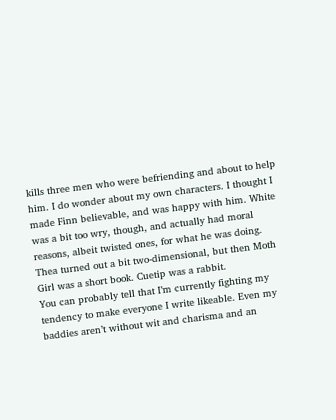kills three men who were befriending and about to help him. I do wonder about my own characters. I thought I made Finn believable, and was happy with him. White was a bit too wry, though, and actually had moral reasons, albeit twisted ones, for what he was doing. Thea turned out a bit two-dimensional, but then Moth Girl was a short book. Cuetip was a rabbit.
You can probably tell that I’m currently fighting my tendency to make everyone I write likeable. Even my baddies aren’t without wit and charisma and an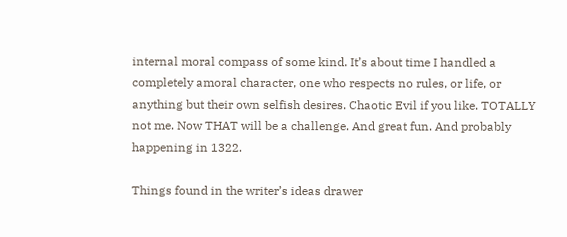internal moral compass of some kind. It’s about time I handled a completely amoral character, one who respects no rules, or life, or anything but their own selfish desires. Chaotic Evil if you like. TOTALLY not me. Now THAT will be a challenge. And great fun. And probably happening in 1322.

Things found in the writer’s ideas drawer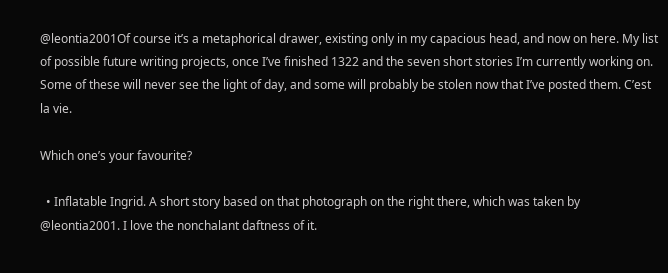@leontia2001Of course it’s a metaphorical drawer, existing only in my capacious head, and now on here. My list of possible future writing projects, once I’ve finished 1322 and the seven short stories I’m currently working on. Some of these will never see the light of day, and some will probably be stolen now that I’ve posted them. C’est la vie.

Which one’s your favourite?

  • Inflatable Ingrid. A short story based on that photograph on the right there, which was taken by @leontia2001. I love the nonchalant daftness of it.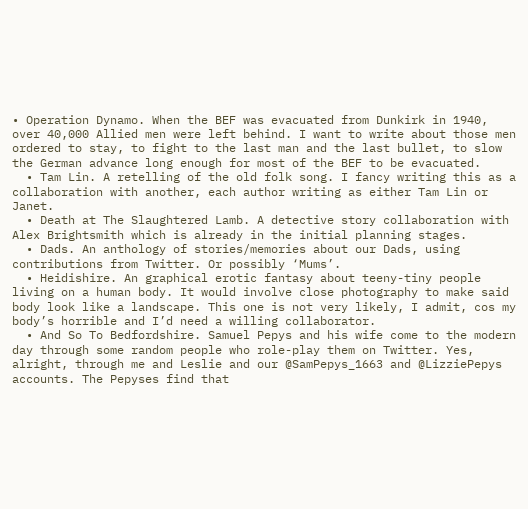• Operation Dynamo. When the BEF was evacuated from Dunkirk in 1940, over 40,000 Allied men were left behind. I want to write about those men ordered to stay, to fight to the last man and the last bullet, to slow the German advance long enough for most of the BEF to be evacuated.
  • Tam Lin. A retelling of the old folk song. I fancy writing this as a collaboration with another, each author writing as either Tam Lin or Janet.
  • Death at The Slaughtered Lamb. A detective story collaboration with Alex Brightsmith which is already in the initial planning stages.
  • Dads. An anthology of stories/memories about our Dads, using contributions from Twitter. Or possibly ‘Mums’.
  • Heidishire. An graphical erotic fantasy about teeny-tiny people living on a human body. It would involve close photography to make said body look like a landscape. This one is not very likely, I admit, cos my body’s horrible and I’d need a willing collaborator.
  • And So To Bedfordshire. Samuel Pepys and his wife come to the modern day through some random people who role-play them on Twitter. Yes, alright, through me and Leslie and our @SamPepys_1663 and @LizziePepys accounts. The Pepyses find that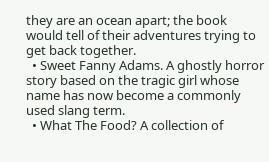they are an ocean apart; the book would tell of their adventures trying to get back together.
  • Sweet Fanny Adams. A ghostly horror story based on the tragic girl whose name has now become a commonly used slang term.
  • What The Food? A collection of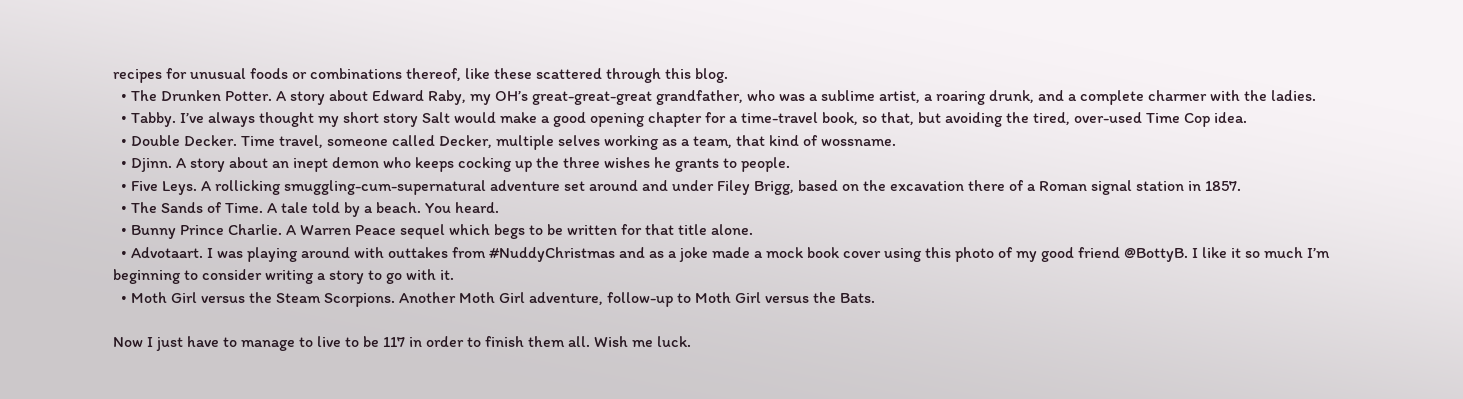recipes for unusual foods or combinations thereof, like these scattered through this blog.
  • The Drunken Potter. A story about Edward Raby, my OH’s great-great-great grandfather, who was a sublime artist, a roaring drunk, and a complete charmer with the ladies.
  • Tabby. I’ve always thought my short story Salt would make a good opening chapter for a time-travel book, so that, but avoiding the tired, over-used Time Cop idea.
  • Double Decker. Time travel, someone called Decker, multiple selves working as a team, that kind of wossname.
  • Djinn. A story about an inept demon who keeps cocking up the three wishes he grants to people.
  • Five Leys. A rollicking smuggling-cum-supernatural adventure set around and under Filey Brigg, based on the excavation there of a Roman signal station in 1857.
  • The Sands of Time. A tale told by a beach. You heard.
  • Bunny Prince Charlie. A Warren Peace sequel which begs to be written for that title alone.
  • Advotaart. I was playing around with outtakes from #NuddyChristmas and as a joke made a mock book cover using this photo of my good friend @BottyB. I like it so much I’m beginning to consider writing a story to go with it.
  • Moth Girl versus the Steam Scorpions. Another Moth Girl adventure, follow-up to Moth Girl versus the Bats.

Now I just have to manage to live to be 117 in order to finish them all. Wish me luck.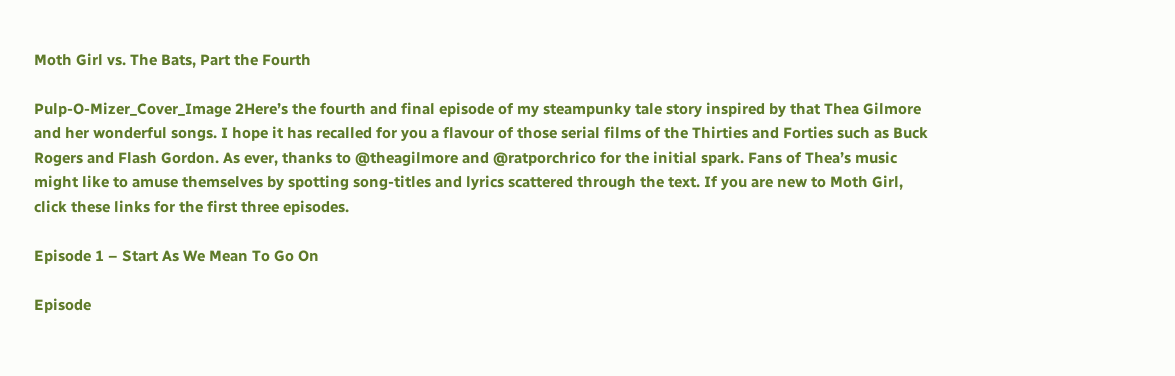Moth Girl vs. The Bats, Part the Fourth

Pulp-O-Mizer_Cover_Image 2Here’s the fourth and final episode of my steampunky tale story inspired by that Thea Gilmore and her wonderful songs. I hope it has recalled for you a flavour of those serial films of the Thirties and Forties such as Buck Rogers and Flash Gordon. As ever, thanks to @theagilmore and @ratporchrico for the initial spark. Fans of Thea’s music might like to amuse themselves by spotting song-titles and lyrics scattered through the text. If you are new to Moth Girl, click these links for the first three episodes.

Episode 1 – Start As We Mean To Go On

Episode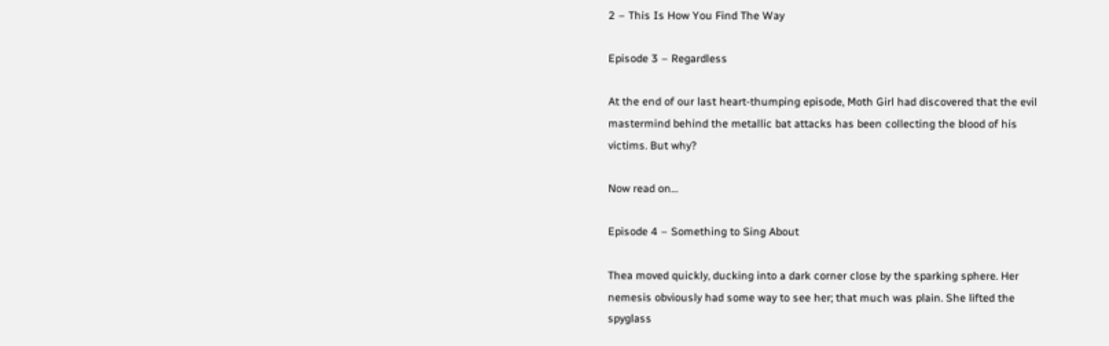2 – This Is How You Find The Way

Episode 3 – Regardless

At the end of our last heart-thumping episode, Moth Girl had discovered that the evil mastermind behind the metallic bat attacks has been collecting the blood of his victims. But why?

Now read on…

Episode 4 – Something to Sing About

Thea moved quickly, ducking into a dark corner close by the sparking sphere. Her nemesis obviously had some way to see her; that much was plain. She lifted the spyglass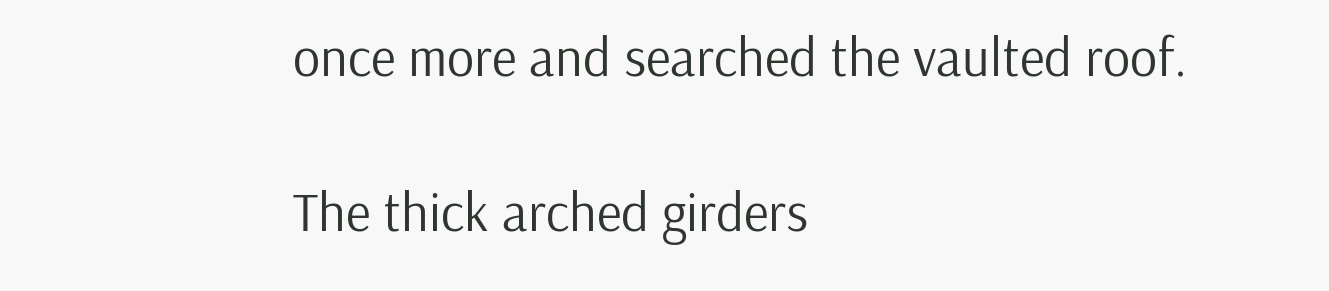once more and searched the vaulted roof.

The thick arched girders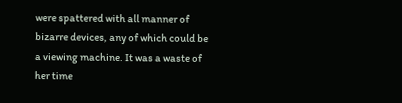were spattered with all manner of bizarre devices, any of which could be a viewing machine. It was a waste of her time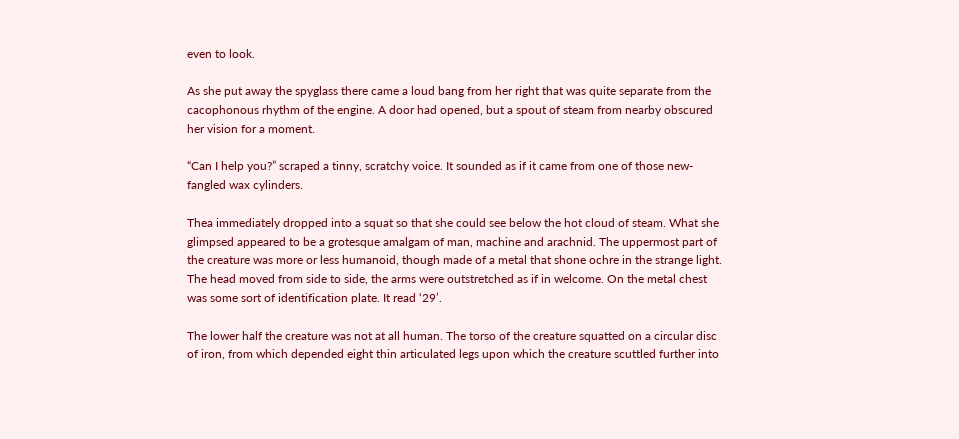even to look.

As she put away the spyglass there came a loud bang from her right that was quite separate from the cacophonous rhythm of the engine. A door had opened, but a spout of steam from nearby obscured her vision for a moment.

“Can I help you?” scraped a tinny, scratchy voice. It sounded as if it came from one of those new-fangled wax cylinders.

Thea immediately dropped into a squat so that she could see below the hot cloud of steam. What she glimpsed appeared to be a grotesque amalgam of man, machine and arachnid. The uppermost part of the creature was more or less humanoid, though made of a metal that shone ochre in the strange light. The head moved from side to side, the arms were outstretched as if in welcome. On the metal chest was some sort of identification plate. It read ‘29’.

The lower half the creature was not at all human. The torso of the creature squatted on a circular disc of iron, from which depended eight thin articulated legs upon which the creature scuttled further into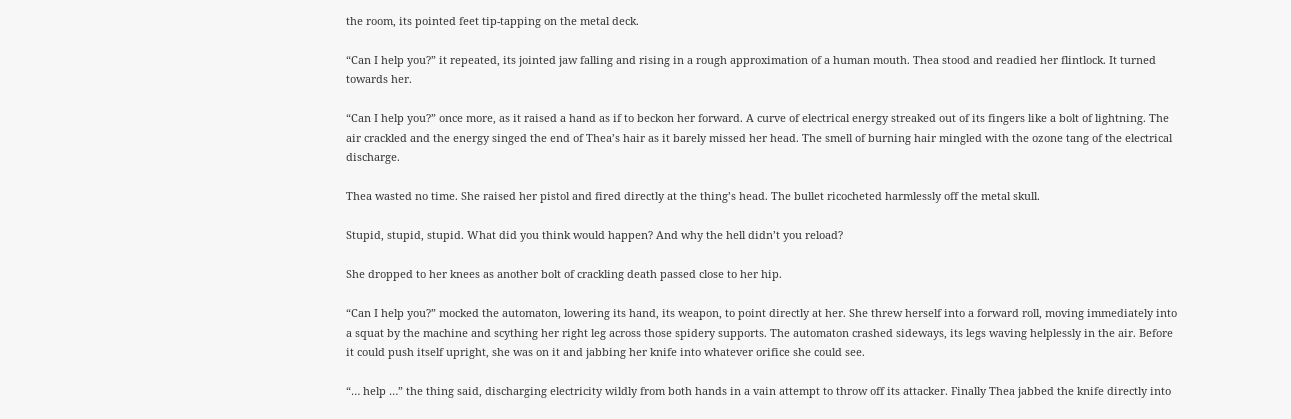the room, its pointed feet tip-tapping on the metal deck.

“Can I help you?” it repeated, its jointed jaw falling and rising in a rough approximation of a human mouth. Thea stood and readied her flintlock. It turned towards her.

“Can I help you?” once more, as it raised a hand as if to beckon her forward. A curve of electrical energy streaked out of its fingers like a bolt of lightning. The air crackled and the energy singed the end of Thea’s hair as it barely missed her head. The smell of burning hair mingled with the ozone tang of the electrical discharge.

Thea wasted no time. She raised her pistol and fired directly at the thing’s head. The bullet ricocheted harmlessly off the metal skull.

Stupid, stupid, stupid. What did you think would happen? And why the hell didn’t you reload?

She dropped to her knees as another bolt of crackling death passed close to her hip.

“Can I help you?” mocked the automaton, lowering its hand, its weapon, to point directly at her. She threw herself into a forward roll, moving immediately into a squat by the machine and scything her right leg across those spidery supports. The automaton crashed sideways, its legs waving helplessly in the air. Before it could push itself upright, she was on it and jabbing her knife into whatever orifice she could see.

“… help …” the thing said, discharging electricity wildly from both hands in a vain attempt to throw off its attacker. Finally Thea jabbed the knife directly into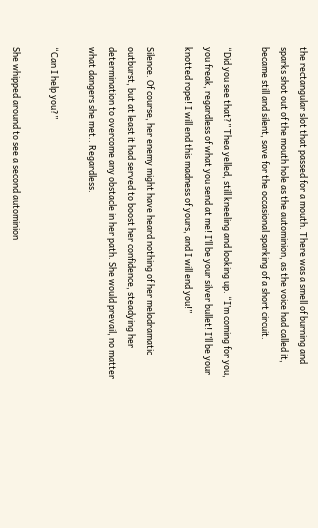the rectangular slot that passed for a mouth. There was a smell of burning and sparks shot out of the mouth hole as the autominion, as the voice had called it, became still and silent, save for the occasional sparking of a short circuit.

“Did you see that?” Thea yelled, still kneeling and looking up. “I’m coming for you, you freak, regardless of what you send at me! I’ll be your silver bullet! I’ll be your knotted rope! I will end this madness of yours, and I will end you!”

Silence. Of course, her enemy might have heard nothing of her melodramatic outburst, but at least it had served to boost her confidence, steadying her determination to overcome any obstacle in her path. She would prevail, no matter what dangers she met.. Regardless.

“Can I help you?”

She whipped around to see a second autominion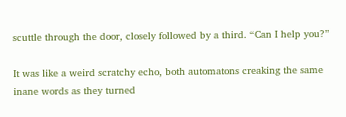scuttle through the door, closely followed by a third. “Can I help you?”

It was like a weird scratchy echo, both automatons creaking the same inane words as they turned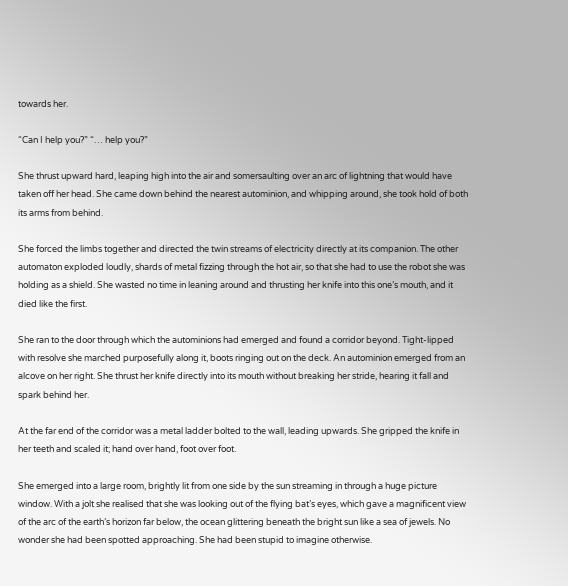towards her.

“Can I help you?” “… help you?”

She thrust upward hard, leaping high into the air and somersaulting over an arc of lightning that would have taken off her head. She came down behind the nearest autominion, and whipping around, she took hold of both its arms from behind.

She forced the limbs together and directed the twin streams of electricity directly at its companion. The other automaton exploded loudly, shards of metal fizzing through the hot air, so that she had to use the robot she was holding as a shield. She wasted no time in leaning around and thrusting her knife into this one’s mouth, and it died like the first.

She ran to the door through which the autominions had emerged and found a corridor beyond. Tight-lipped with resolve she marched purposefully along it, boots ringing out on the deck. An autominion emerged from an alcove on her right. She thrust her knife directly into its mouth without breaking her stride, hearing it fall and spark behind her.

At the far end of the corridor was a metal ladder bolted to the wall, leading upwards. She gripped the knife in her teeth and scaled it; hand over hand, foot over foot.

She emerged into a large room, brightly lit from one side by the sun streaming in through a huge picture window. With a jolt she realised that she was looking out of the flying bat’s eyes, which gave a magnificent view of the arc of the earth’s horizon far below, the ocean glittering beneath the bright sun like a sea of jewels. No wonder she had been spotted approaching. She had been stupid to imagine otherwise.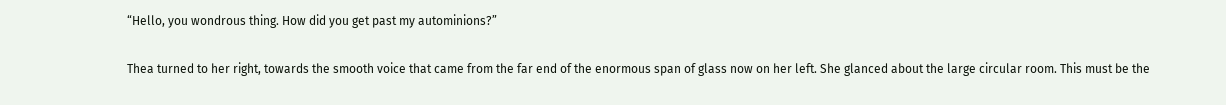“Hello, you wondrous thing. How did you get past my autominions?”

Thea turned to her right, towards the smooth voice that came from the far end of the enormous span of glass now on her left. She glanced about the large circular room. This must be the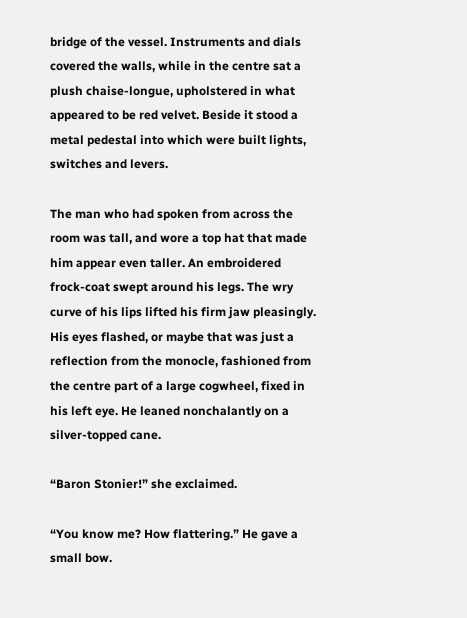bridge of the vessel. Instruments and dials covered the walls, while in the centre sat a plush chaise-longue, upholstered in what appeared to be red velvet. Beside it stood a metal pedestal into which were built lights, switches and levers.

The man who had spoken from across the room was tall, and wore a top hat that made him appear even taller. An embroidered frock-coat swept around his legs. The wry curve of his lips lifted his firm jaw pleasingly. His eyes flashed, or maybe that was just a reflection from the monocle, fashioned from the centre part of a large cogwheel, fixed in his left eye. He leaned nonchalantly on a silver-topped cane.

“Baron Stonier!” she exclaimed.

“You know me? How flattering.” He gave a small bow.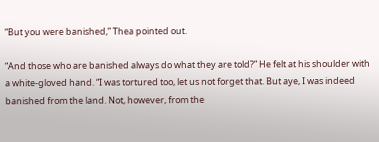“But you were banished,” Thea pointed out.

“And those who are banished always do what they are told?” He felt at his shoulder with a white-gloved hand. “I was tortured too, let us not forget that. But aye, I was indeed banished from the land. Not, however, from the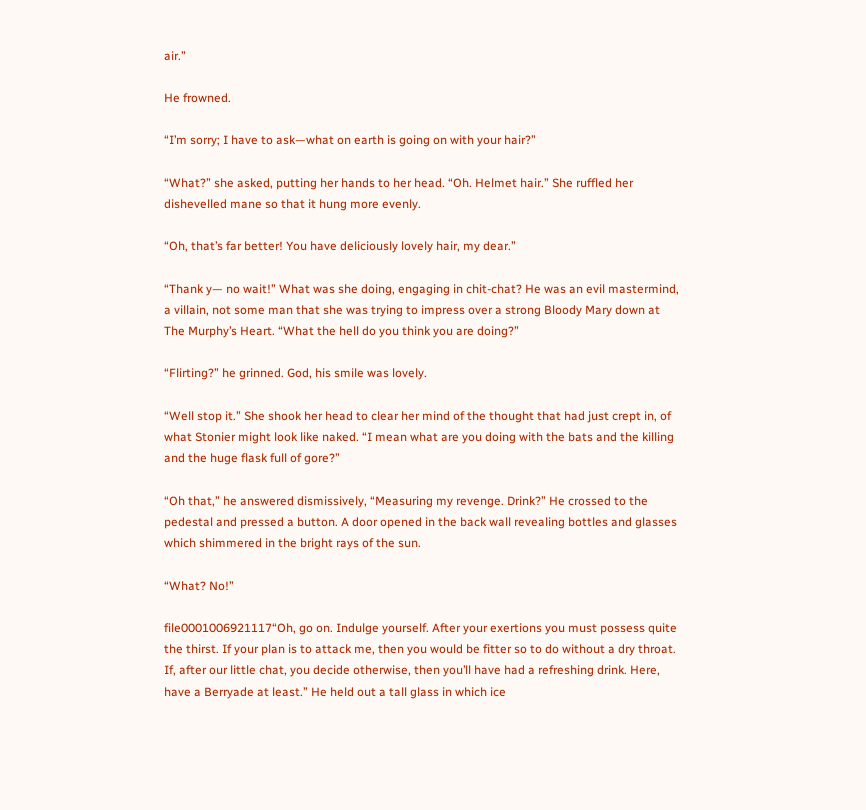air.”

He frowned.

“I’m sorry; I have to ask—what on earth is going on with your hair?”

“What?” she asked, putting her hands to her head. “Oh. Helmet hair.” She ruffled her dishevelled mane so that it hung more evenly.

“Oh, that’s far better! You have deliciously lovely hair, my dear.”

“Thank y— no wait!” What was she doing, engaging in chit-chat? He was an evil mastermind, a villain, not some man that she was trying to impress over a strong Bloody Mary down at The Murphy’s Heart. “What the hell do you think you are doing?”

“Flirting?” he grinned. God, his smile was lovely.

“Well stop it.” She shook her head to clear her mind of the thought that had just crept in, of what Stonier might look like naked. “I mean what are you doing with the bats and the killing and the huge flask full of gore?”

“Oh that,” he answered dismissively, “Measuring my revenge. Drink?” He crossed to the pedestal and pressed a button. A door opened in the back wall revealing bottles and glasses which shimmered in the bright rays of the sun.

“What? No!”

file0001006921117“Oh, go on. Indulge yourself. After your exertions you must possess quite the thirst. If your plan is to attack me, then you would be fitter so to do without a dry throat. If, after our little chat, you decide otherwise, then you’ll have had a refreshing drink. Here, have a Berryade at least.” He held out a tall glass in which ice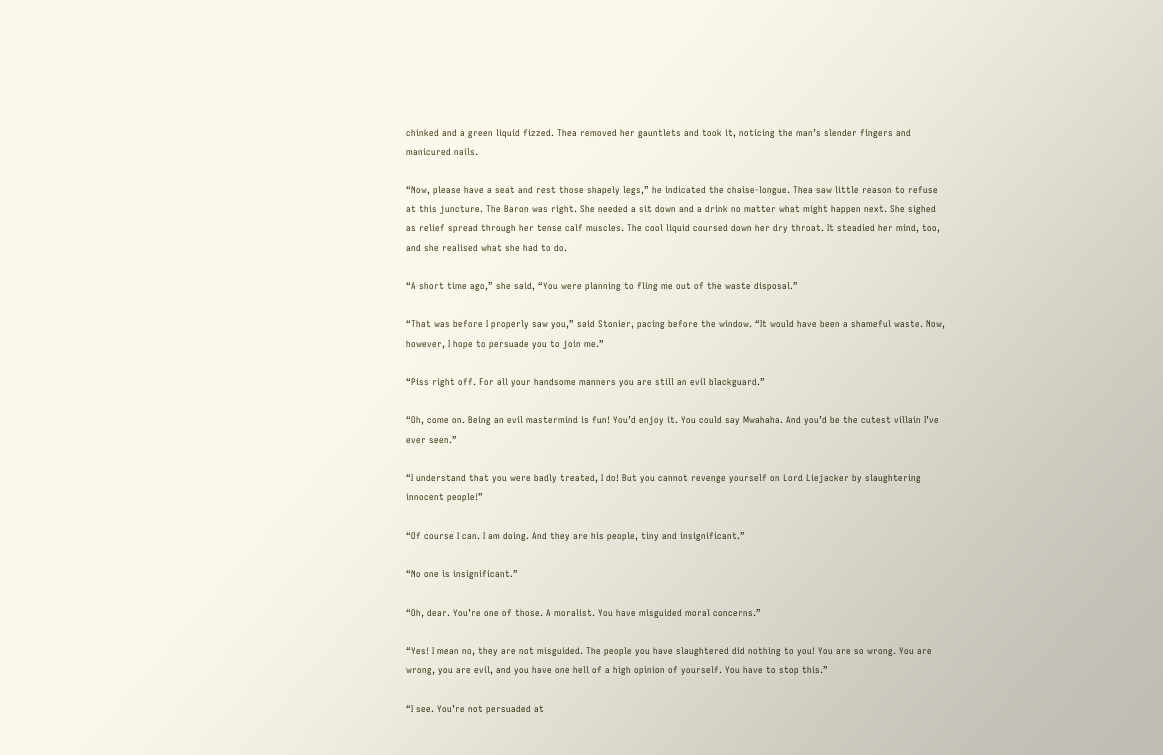chinked and a green liquid fizzed. Thea removed her gauntlets and took it, noticing the man’s slender fingers and manicured nails.

“Now, please have a seat and rest those shapely legs,” he indicated the chaise-longue. Thea saw little reason to refuse at this juncture. The Baron was right. She needed a sit down and a drink no matter what might happen next. She sighed as relief spread through her tense calf muscles. The cool liquid coursed down her dry throat. It steadied her mind, too, and she realised what she had to do.

“A short time ago,” she said, “You were planning to fling me out of the waste disposal.”

“That was before I properly saw you,” said Stonier, pacing before the window. “It would have been a shameful waste. Now, however, I hope to persuade you to join me.”

“Piss right off. For all your handsome manners you are still an evil blackguard.”

“Oh, come on. Being an evil mastermind is fun! You’d enjoy it. You could say Mwahaha. And you’d be the cutest villain I’ve ever seen.”

“I understand that you were badly treated, I do! But you cannot revenge yourself on Lord Liejacker by slaughtering innocent people!”

“Of course I can. I am doing. And they are his people, tiny and insignificant.”

“No one is insignificant.”

“Oh, dear. You’re one of those. A moralist. You have misguided moral concerns.”

“Yes! I mean no, they are not misguided. The people you have slaughtered did nothing to you! You are so wrong. You are wrong, you are evil, and you have one hell of a high opinion of yourself. You have to stop this.”

“I see. You’re not persuaded at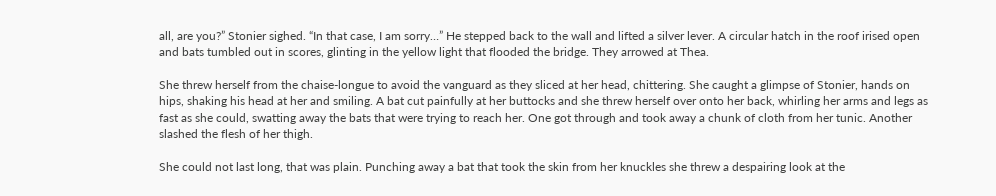all, are you?” Stonier sighed. “In that case, I am sorry…” He stepped back to the wall and lifted a silver lever. A circular hatch in the roof irised open and bats tumbled out in scores, glinting in the yellow light that flooded the bridge. They arrowed at Thea.

She threw herself from the chaise-longue to avoid the vanguard as they sliced at her head, chittering. She caught a glimpse of Stonier, hands on hips, shaking his head at her and smiling. A bat cut painfully at her buttocks and she threw herself over onto her back, whirling her arms and legs as fast as she could, swatting away the bats that were trying to reach her. One got through and took away a chunk of cloth from her tunic. Another slashed the flesh of her thigh.

She could not last long, that was plain. Punching away a bat that took the skin from her knuckles she threw a despairing look at the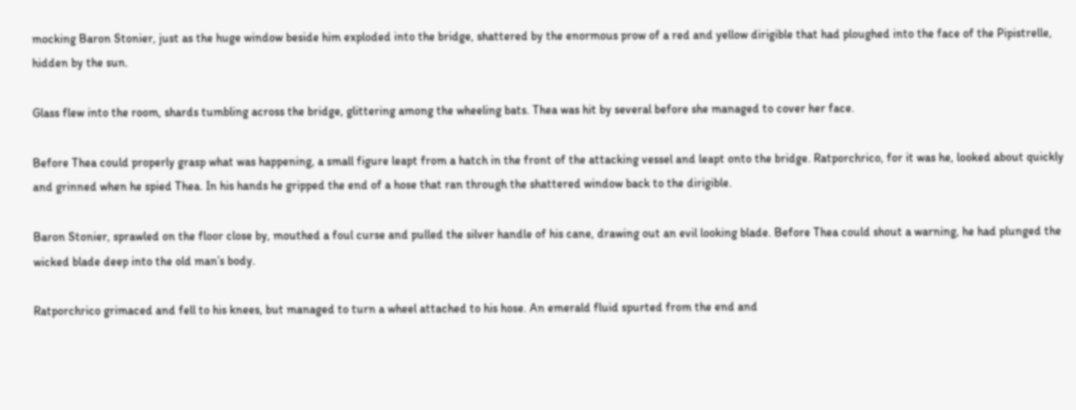mocking Baron Stonier, just as the huge window beside him exploded into the bridge, shattered by the enormous prow of a red and yellow dirigible that had ploughed into the face of the Pipistrelle, hidden by the sun.

Glass flew into the room, shards tumbling across the bridge, glittering among the wheeling bats. Thea was hit by several before she managed to cover her face.

Before Thea could properly grasp what was happening, a small figure leapt from a hatch in the front of the attacking vessel and leapt onto the bridge. Ratporchrico, for it was he, looked about quickly and grinned when he spied Thea. In his hands he gripped the end of a hose that ran through the shattered window back to the dirigible.

Baron Stonier, sprawled on the floor close by, mouthed a foul curse and pulled the silver handle of his cane, drawing out an evil looking blade. Before Thea could shout a warning, he had plunged the wicked blade deep into the old man’s body.

Ratporchrico grimaced and fell to his knees, but managed to turn a wheel attached to his hose. An emerald fluid spurted from the end and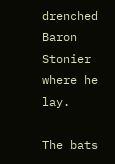drenched Baron Stonier where he lay.

The bats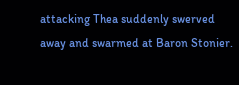attacking Thea suddenly swerved away and swarmed at Baron Stonier.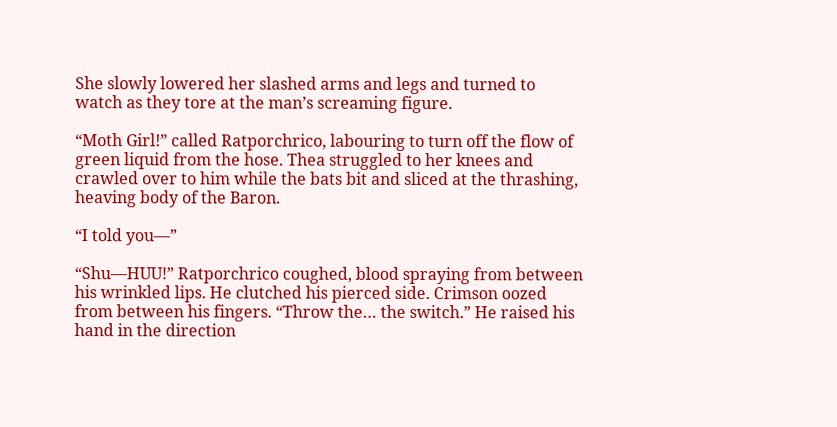She slowly lowered her slashed arms and legs and turned to watch as they tore at the man’s screaming figure.

“Moth Girl!” called Ratporchrico, labouring to turn off the flow of green liquid from the hose. Thea struggled to her knees and crawled over to him while the bats bit and sliced at the thrashing, heaving body of the Baron.

“I told you—”

“Shu—HUU!” Ratporchrico coughed, blood spraying from between his wrinkled lips. He clutched his pierced side. Crimson oozed from between his fingers. “Throw the… the switch.” He raised his hand in the direction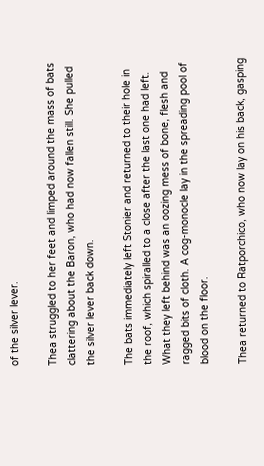of the silver lever.

Thea struggled to her feet and limped around the mass of bats clattering about the Baron, who had now fallen still. She pulled the silver lever back down.

The bats immediately left Stonier and returned to their hole in the roof, which spiralled to a close after the last one had left. What they left behind was an oozing mess of bone, flesh and ragged bits of cloth. A cog-monocle lay in the spreading pool of blood on the floor.

Thea returned to Ratporchico, who now lay on his back, gasping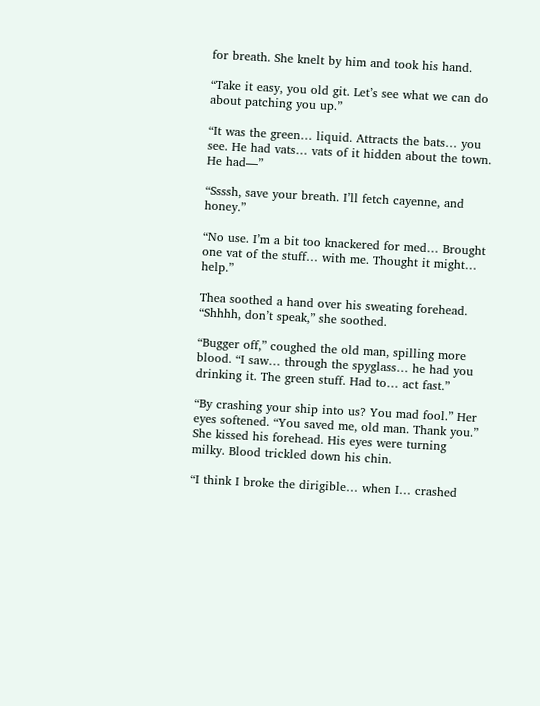for breath. She knelt by him and took his hand.

“Take it easy, you old git. Let’s see what we can do about patching you up.”

“It was the green… liquid. Attracts the bats… you see. He had vats… vats of it hidden about the town. He had—”

“Ssssh, save your breath. I’ll fetch cayenne, and honey.”

“No use. I’m a bit too knackered for med… Brought one vat of the stuff… with me. Thought it might… help.”

Thea soothed a hand over his sweating forehead. “Shhhh, don’t speak,” she soothed.

“Bugger off,” coughed the old man, spilling more blood. “I saw… through the spyglass… he had you drinking it. The green stuff. Had to… act fast.”

“By crashing your ship into us? You mad fool.” Her eyes softened. “You saved me, old man. Thank you.” She kissed his forehead. His eyes were turning milky. Blood trickled down his chin.

“I think I broke the dirigible… when I… crashed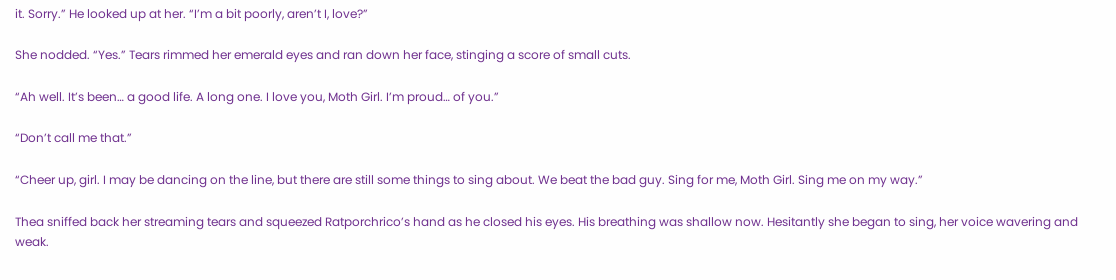it. Sorry.” He looked up at her. “I’m a bit poorly, aren’t I, love?”

She nodded. “Yes.” Tears rimmed her emerald eyes and ran down her face, stinging a score of small cuts.

“Ah well. It’s been… a good life. A long one. I love you, Moth Girl. I’m proud… of you.”

“Don’t call me that.”

“Cheer up, girl. I may be dancing on the line, but there are still some things to sing about. We beat the bad guy. Sing for me, Moth Girl. Sing me on my way.”

Thea sniffed back her streaming tears and squeezed Ratporchrico’s hand as he closed his eyes. His breathing was shallow now. Hesitantly she began to sing, her voice wavering and weak.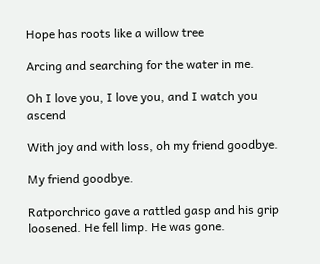Hope has roots like a willow tree

Arcing and searching for the water in me.

Oh I love you, I love you, and I watch you ascend

With joy and with loss, oh my friend goodbye.

My friend goodbye.

Ratporchrico gave a rattled gasp and his grip loosened. He fell limp. He was gone.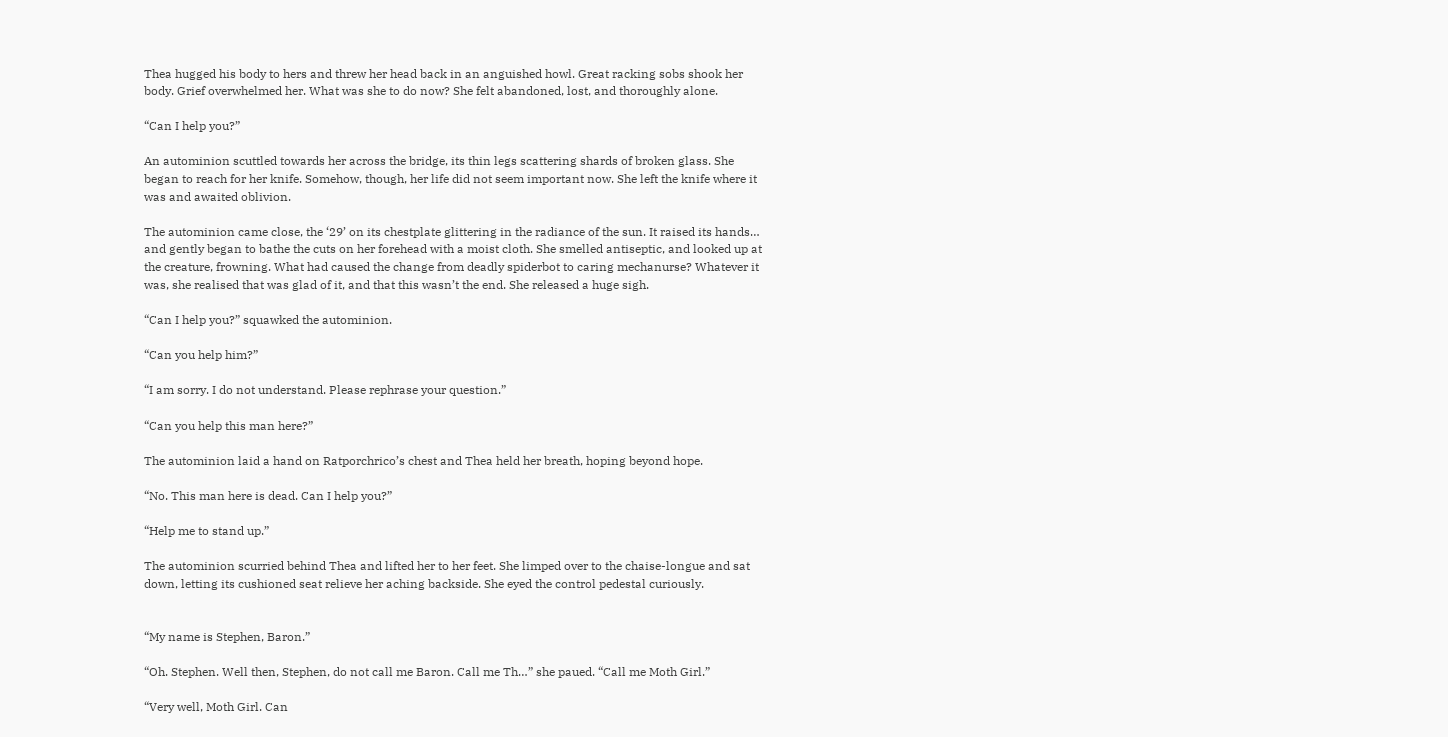Thea hugged his body to hers and threw her head back in an anguished howl. Great racking sobs shook her body. Grief overwhelmed her. What was she to do now? She felt abandoned, lost, and thoroughly alone.

“Can I help you?”

An autominion scuttled towards her across the bridge, its thin legs scattering shards of broken glass. She began to reach for her knife. Somehow, though, her life did not seem important now. She left the knife where it was and awaited oblivion.

The autominion came close, the ‘29’ on its chestplate glittering in the radiance of the sun. It raised its hands… and gently began to bathe the cuts on her forehead with a moist cloth. She smelled antiseptic, and looked up at the creature, frowning. What had caused the change from deadly spiderbot to caring mechanurse? Whatever it was, she realised that was glad of it, and that this wasn’t the end. She released a huge sigh.

“Can I help you?” squawked the autominion.

“Can you help him?”

“I am sorry. I do not understand. Please rephrase your question.”

“Can you help this man here?”

The autominion laid a hand on Ratporchrico’s chest and Thea held her breath, hoping beyond hope.

“No. This man here is dead. Can I help you?”

“Help me to stand up.”

The autominion scurried behind Thea and lifted her to her feet. She limped over to the chaise-longue and sat down, letting its cushioned seat relieve her aching backside. She eyed the control pedestal curiously.


“My name is Stephen, Baron.”

“Oh. Stephen. Well then, Stephen, do not call me Baron. Call me Th…” she paued. “Call me Moth Girl.”

“Very well, Moth Girl. Can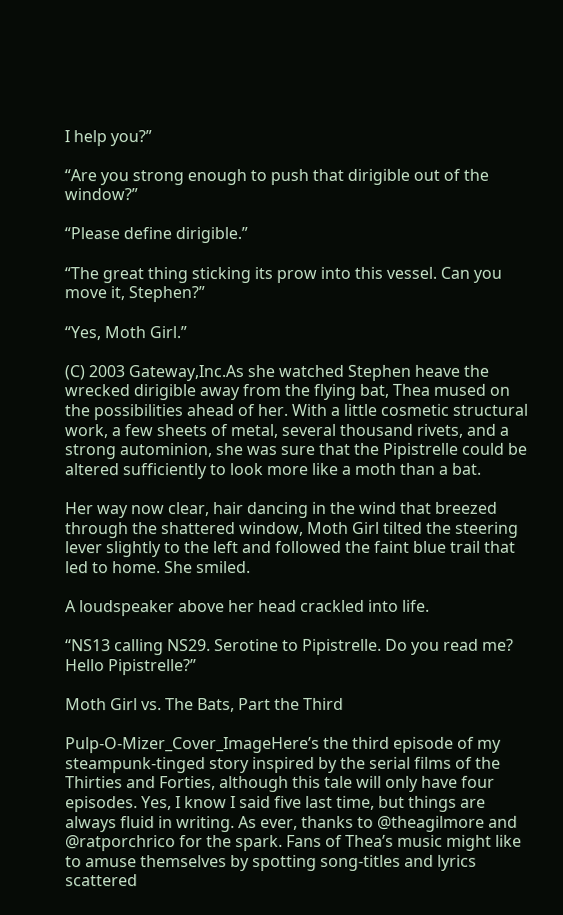I help you?”

“Are you strong enough to push that dirigible out of the window?”

“Please define dirigible.”

“The great thing sticking its prow into this vessel. Can you move it, Stephen?”

“Yes, Moth Girl.”

(C) 2003 Gateway,Inc.As she watched Stephen heave the wrecked dirigible away from the flying bat, Thea mused on the possibilities ahead of her. With a little cosmetic structural work, a few sheets of metal, several thousand rivets, and a strong autominion, she was sure that the Pipistrelle could be altered sufficiently to look more like a moth than a bat.

Her way now clear, hair dancing in the wind that breezed through the shattered window, Moth Girl tilted the steering lever slightly to the left and followed the faint blue trail that led to home. She smiled.

A loudspeaker above her head crackled into life.

“NS13 calling NS29. Serotine to Pipistrelle. Do you read me? Hello Pipistrelle?”

Moth Girl vs. The Bats, Part the Third

Pulp-O-Mizer_Cover_ImageHere’s the third episode of my steampunk-tinged story inspired by the serial films of the Thirties and Forties, although this tale will only have four episodes. Yes, I know I said five last time, but things are always fluid in writing. As ever, thanks to @theagilmore and @ratporchrico for the spark. Fans of Thea’s music might like to amuse themselves by spotting song-titles and lyrics scattered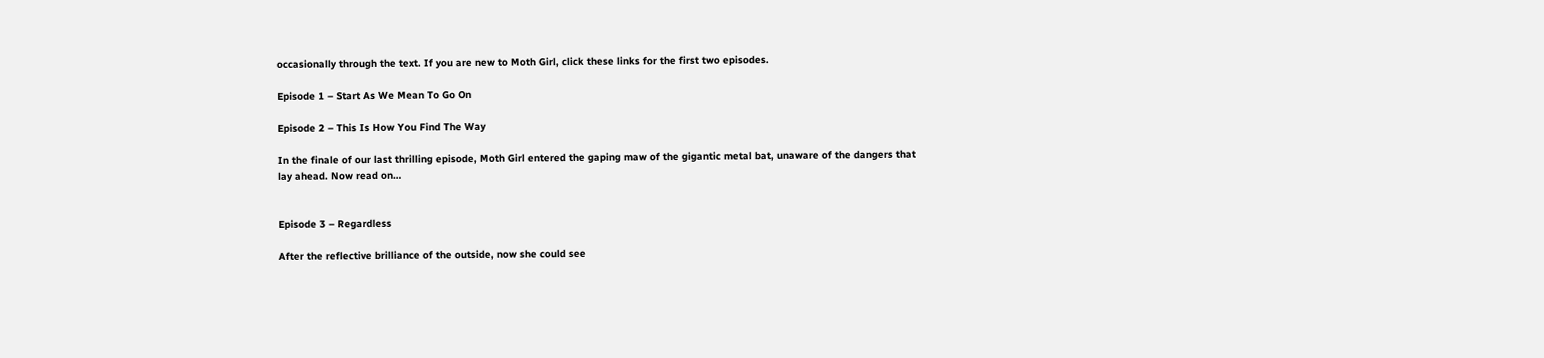occasionally through the text. If you are new to Moth Girl, click these links for the first two episodes.

Episode 1 – Start As We Mean To Go On

Episode 2 – This Is How You Find The Way

In the finale of our last thrilling episode, Moth Girl entered the gaping maw of the gigantic metal bat, unaware of the dangers that lay ahead. Now read on…


Episode 3 – Regardless

After the reflective brilliance of the outside, now she could see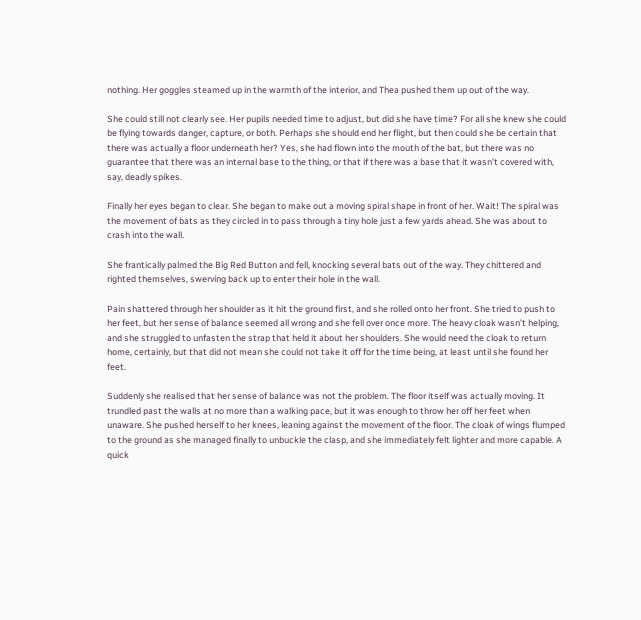nothing. Her goggles steamed up in the warmth of the interior, and Thea pushed them up out of the way.

She could still not clearly see. Her pupils needed time to adjust, but did she have time? For all she knew she could be flying towards danger, capture, or both. Perhaps she should end her flight, but then could she be certain that there was actually a floor underneath her? Yes, she had flown into the mouth of the bat, but there was no guarantee that there was an internal base to the thing, or that if there was a base that it wasn’t covered with, say, deadly spikes.

Finally her eyes began to clear. She began to make out a moving spiral shape in front of her. Wait! The spiral was the movement of bats as they circled in to pass through a tiny hole just a few yards ahead. She was about to crash into the wall.

She frantically palmed the Big Red Button and fell, knocking several bats out of the way. They chittered and righted themselves, swerving back up to enter their hole in the wall.

Pain shattered through her shoulder as it hit the ground first, and she rolled onto her front. She tried to push to her feet, but her sense of balance seemed all wrong and she fell over once more. The heavy cloak wasn’t helping, and she struggled to unfasten the strap that held it about her shoulders. She would need the cloak to return home, certainly, but that did not mean she could not take it off for the time being, at least until she found her feet.

Suddenly she realised that her sense of balance was not the problem. The floor itself was actually moving. It trundled past the walls at no more than a walking pace, but it was enough to throw her off her feet when unaware. She pushed herself to her knees, leaning against the movement of the floor. The cloak of wings flumped to the ground as she managed finally to unbuckle the clasp, and she immediately felt lighter and more capable. A quick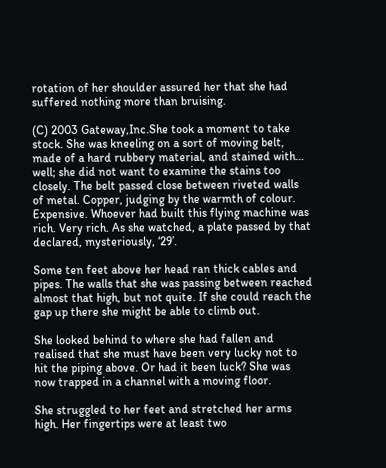rotation of her shoulder assured her that she had suffered nothing more than bruising.

(C) 2003 Gateway,Inc.She took a moment to take stock. She was kneeling on a sort of moving belt, made of a hard rubbery material, and stained with… well; she did not want to examine the stains too closely. The belt passed close between riveted walls of metal. Copper, judging by the warmth of colour. Expensive. Whoever had built this flying machine was rich. Very rich. As she watched, a plate passed by that declared, mysteriously, ‘29’.

Some ten feet above her head ran thick cables and pipes. The walls that she was passing between reached almost that high, but not quite. If she could reach the gap up there she might be able to climb out.

She looked behind to where she had fallen and realised that she must have been very lucky not to hit the piping above. Or had it been luck? She was now trapped in a channel with a moving floor.

She struggled to her feet and stretched her arms high. Her fingertips were at least two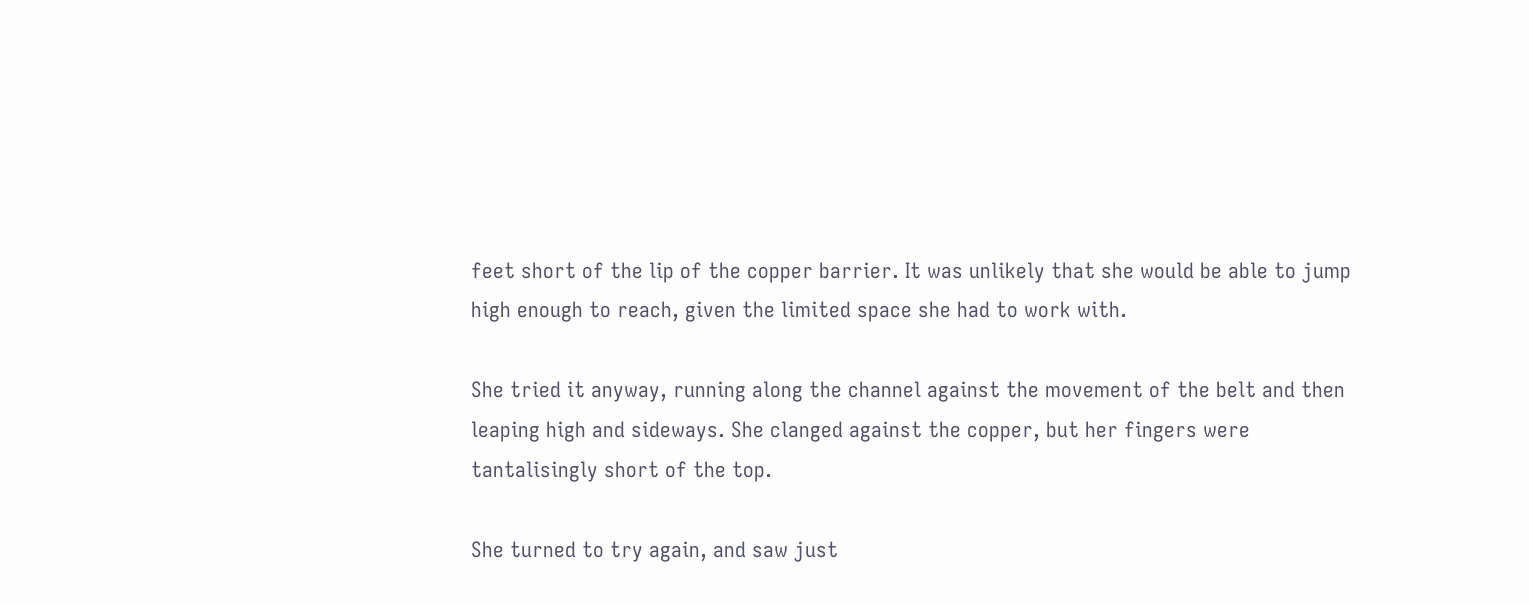feet short of the lip of the copper barrier. It was unlikely that she would be able to jump high enough to reach, given the limited space she had to work with.

She tried it anyway, running along the channel against the movement of the belt and then leaping high and sideways. She clanged against the copper, but her fingers were tantalisingly short of the top.

She turned to try again, and saw just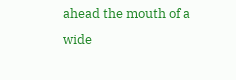ahead the mouth of a wide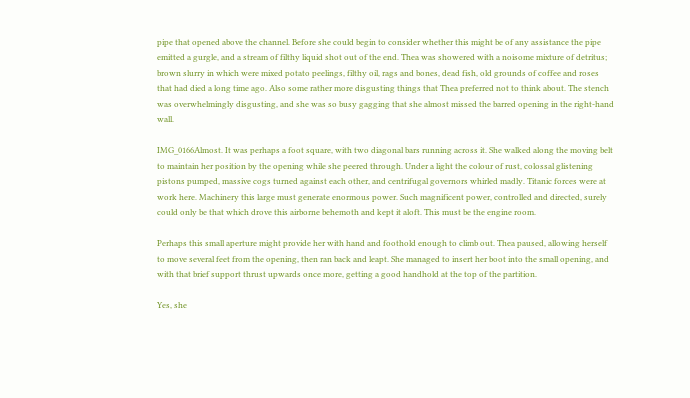pipe that opened above the channel. Before she could begin to consider whether this might be of any assistance the pipe emitted a gurgle, and a stream of filthy liquid shot out of the end. Thea was showered with a noisome mixture of detritus; brown slurry in which were mixed potato peelings, filthy oil, rags and bones, dead fish, old grounds of coffee and roses that had died a long time ago. Also some rather more disgusting things that Thea preferred not to think about. The stench was overwhelmingly disgusting, and she was so busy gagging that she almost missed the barred opening in the right-hand wall.

IMG_0166Almost. It was perhaps a foot square, with two diagonal bars running across it. She walked along the moving belt to maintain her position by the opening while she peered through. Under a light the colour of rust, colossal glistening pistons pumped, massive cogs turned against each other, and centrifugal governors whirled madly. Titanic forces were at work here. Machinery this large must generate enormous power. Such magnificent power, controlled and directed, surely could only be that which drove this airborne behemoth and kept it aloft. This must be the engine room.

Perhaps this small aperture might provide her with hand and foothold enough to climb out. Thea paused, allowing herself to move several feet from the opening, then ran back and leapt. She managed to insert her boot into the small opening, and with that brief support thrust upwards once more, getting a good handhold at the top of the partition.

Yes, she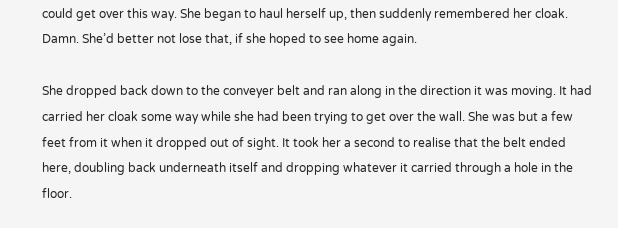could get over this way. She began to haul herself up, then suddenly remembered her cloak. Damn. She’d better not lose that, if she hoped to see home again.

She dropped back down to the conveyer belt and ran along in the direction it was moving. It had carried her cloak some way while she had been trying to get over the wall. She was but a few feet from it when it dropped out of sight. It took her a second to realise that the belt ended here, doubling back underneath itself and dropping whatever it carried through a hole in the floor.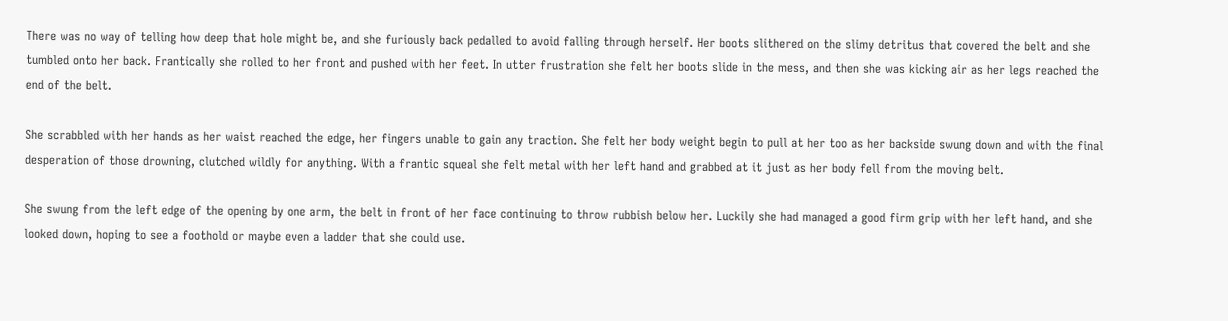There was no way of telling how deep that hole might be, and she furiously back pedalled to avoid falling through herself. Her boots slithered on the slimy detritus that covered the belt and she tumbled onto her back. Frantically she rolled to her front and pushed with her feet. In utter frustration she felt her boots slide in the mess, and then she was kicking air as her legs reached the end of the belt.

She scrabbled with her hands as her waist reached the edge, her fingers unable to gain any traction. She felt her body weight begin to pull at her too as her backside swung down and with the final desperation of those drowning, clutched wildly for anything. With a frantic squeal she felt metal with her left hand and grabbed at it just as her body fell from the moving belt.

She swung from the left edge of the opening by one arm, the belt in front of her face continuing to throw rubbish below her. Luckily she had managed a good firm grip with her left hand, and she looked down, hoping to see a foothold or maybe even a ladder that she could use.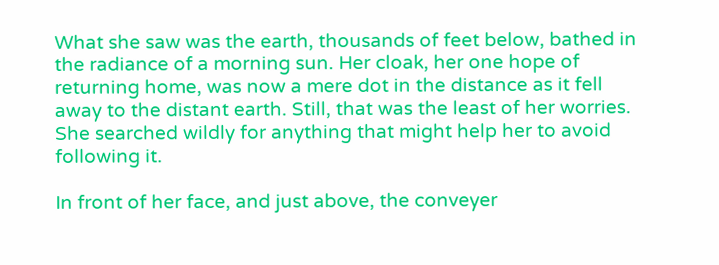What she saw was the earth, thousands of feet below, bathed in the radiance of a morning sun. Her cloak, her one hope of returning home, was now a mere dot in the distance as it fell away to the distant earth. Still, that was the least of her worries. She searched wildly for anything that might help her to avoid following it.

In front of her face, and just above, the conveyer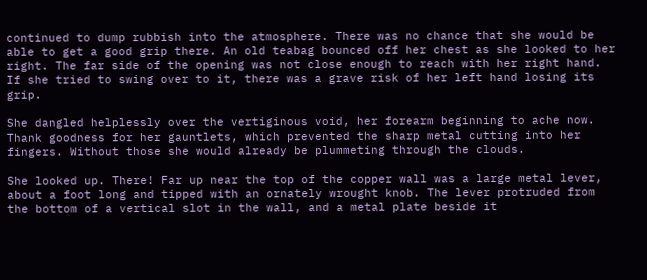continued to dump rubbish into the atmosphere. There was no chance that she would be able to get a good grip there. An old teabag bounced off her chest as she looked to her right. The far side of the opening was not close enough to reach with her right hand. If she tried to swing over to it, there was a grave risk of her left hand losing its grip.

She dangled helplessly over the vertiginous void, her forearm beginning to ache now. Thank goodness for her gauntlets, which prevented the sharp metal cutting into her fingers. Without those she would already be plummeting through the clouds.

She looked up. There! Far up near the top of the copper wall was a large metal lever, about a foot long and tipped with an ornately wrought knob. The lever protruded from the bottom of a vertical slot in the wall, and a metal plate beside it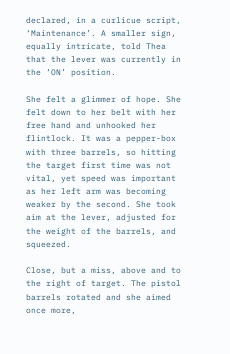declared, in a curlicue script, ‘Maintenance’. A smaller sign, equally intricate, told Thea that the lever was currently in the ‘ON’ position.

She felt a glimmer of hope. She felt down to her belt with her free hand and unhooked her flintlock. It was a pepper-box with three barrels, so hitting the target first time was not vital, yet speed was important as her left arm was becoming weaker by the second. She took aim at the lever, adjusted for the weight of the barrels, and squeezed.

Close, but a miss, above and to the right of target. The pistol barrels rotated and she aimed once more,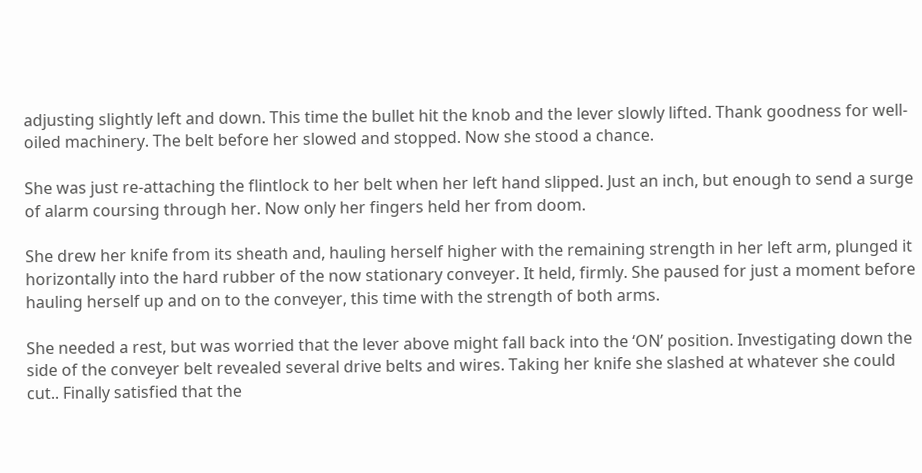adjusting slightly left and down. This time the bullet hit the knob and the lever slowly lifted. Thank goodness for well-oiled machinery. The belt before her slowed and stopped. Now she stood a chance.

She was just re-attaching the flintlock to her belt when her left hand slipped. Just an inch, but enough to send a surge of alarm coursing through her. Now only her fingers held her from doom.

She drew her knife from its sheath and, hauling herself higher with the remaining strength in her left arm, plunged it horizontally into the hard rubber of the now stationary conveyer. It held, firmly. She paused for just a moment before hauling herself up and on to the conveyer, this time with the strength of both arms.

She needed a rest, but was worried that the lever above might fall back into the ‘ON’ position. Investigating down the side of the conveyer belt revealed several drive belts and wires. Taking her knife she slashed at whatever she could cut.. Finally satisfied that the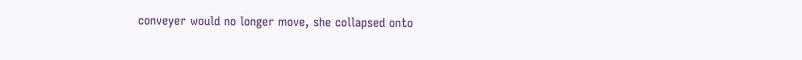conveyer would no longer move, she collapsed onto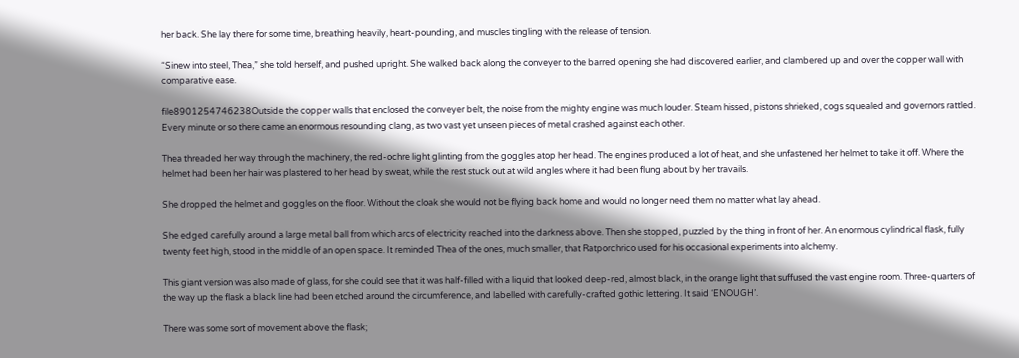her back. She lay there for some time, breathing heavily, heart-pounding, and muscles tingling with the release of tension.

“Sinew into steel, Thea,” she told herself, and pushed upright. She walked back along the conveyer to the barred opening she had discovered earlier, and clambered up and over the copper wall with comparative ease.

file8901254746238Outside the copper walls that enclosed the conveyer belt, the noise from the mighty engine was much louder. Steam hissed, pistons shrieked, cogs squealed and governors rattled. Every minute or so there came an enormous resounding clang, as two vast yet unseen pieces of metal crashed against each other.

Thea threaded her way through the machinery, the red-ochre light glinting from the goggles atop her head. The engines produced a lot of heat, and she unfastened her helmet to take it off. Where the helmet had been her hair was plastered to her head by sweat, while the rest stuck out at wild angles where it had been flung about by her travails.

She dropped the helmet and goggles on the floor. Without the cloak she would not be flying back home and would no longer need them no matter what lay ahead.

She edged carefully around a large metal ball from which arcs of electricity reached into the darkness above. Then she stopped, puzzled by the thing in front of her. An enormous cylindrical flask, fully twenty feet high, stood in the middle of an open space. It reminded Thea of the ones, much smaller, that Ratporchrico used for his occasional experiments into alchemy.

This giant version was also made of glass, for she could see that it was half-filled with a liquid that looked deep-red, almost black, in the orange light that suffused the vast engine room. Three-quarters of the way up the flask a black line had been etched around the circumference, and labelled with carefully-crafted gothic lettering. It said ‘ENOUGH’.

There was some sort of movement above the flask;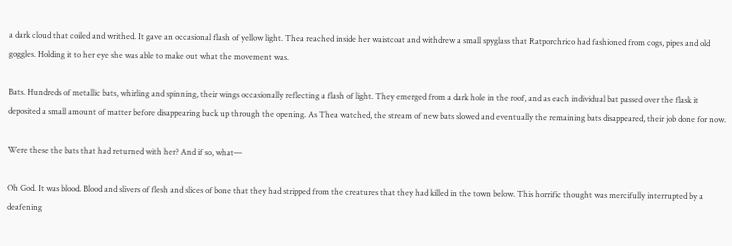a dark cloud that coiled and writhed. It gave an occasional flash of yellow light. Thea reached inside her waistcoat and withdrew a small spyglass that Ratporchrico had fashioned from cogs, pipes and old goggles. Holding it to her eye she was able to make out what the movement was.

Bats. Hundreds of metallic bats, whirling and spinning, their wings occasionally reflecting a flash of light. They emerged from a dark hole in the roof, and as each individual bat passed over the flask it deposited a small amount of matter before disappearing back up through the opening. As Thea watched, the stream of new bats slowed and eventually the remaining bats disappeared, their job done for now.

Were these the bats that had returned with her? And if so, what—

Oh God. It was blood. Blood and slivers of flesh and slices of bone that they had stripped from the creatures that they had killed in the town below. This horrific thought was mercifully interrupted by a deafening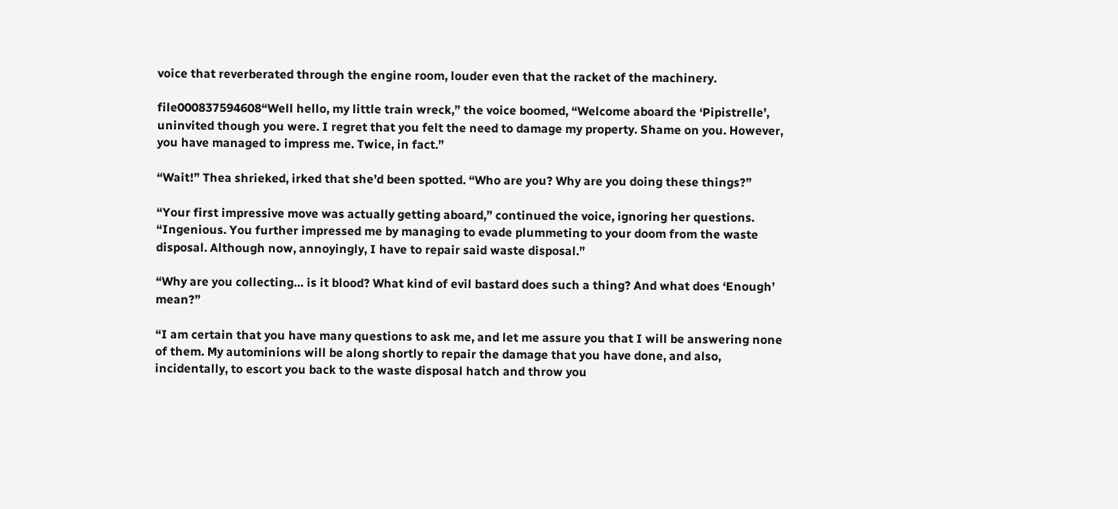voice that reverberated through the engine room, louder even that the racket of the machinery.

file000837594608“Well hello, my little train wreck,” the voice boomed, “Welcome aboard the ‘Pipistrelle’, uninvited though you were. I regret that you felt the need to damage my property. Shame on you. However, you have managed to impress me. Twice, in fact.”

“Wait!” Thea shrieked, irked that she’d been spotted. “Who are you? Why are you doing these things?”

“Your first impressive move was actually getting aboard,” continued the voice, ignoring her questions. “Ingenious. You further impressed me by managing to evade plummeting to your doom from the waste disposal. Although now, annoyingly, I have to repair said waste disposal.”

“Why are you collecting… is it blood? What kind of evil bastard does such a thing? And what does ‘Enough’ mean?”

“I am certain that you have many questions to ask me, and let me assure you that I will be answering none of them. My autominions will be along shortly to repair the damage that you have done, and also, incidentally, to escort you back to the waste disposal hatch and throw you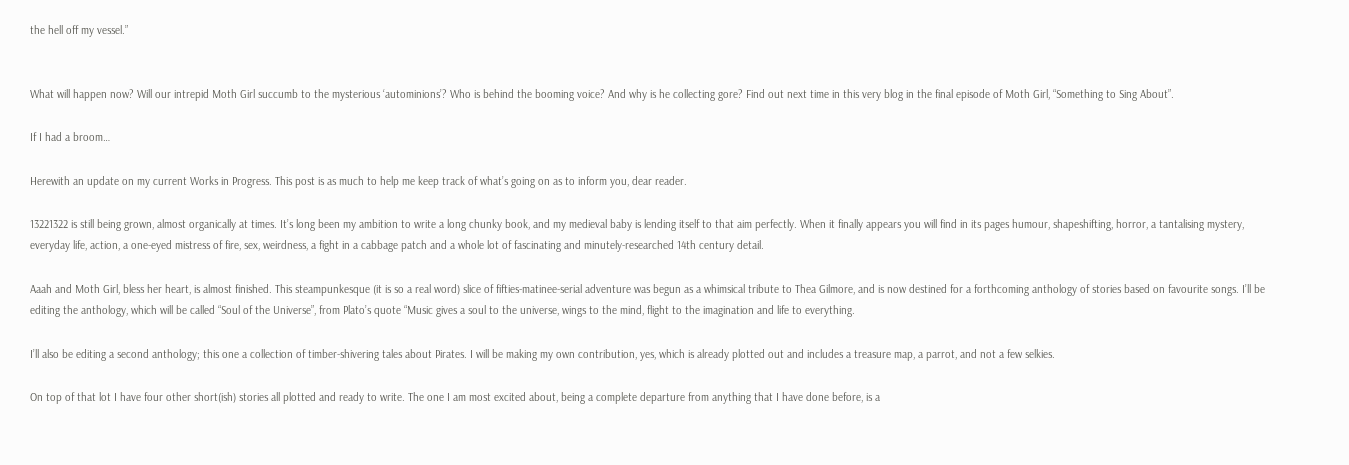the hell off my vessel.”


What will happen now? Will our intrepid Moth Girl succumb to the mysterious ‘autominions’? Who is behind the booming voice? And why is he collecting gore? Find out next time in this very blog in the final episode of Moth Girl, “Something to Sing About”.

If I had a broom…

Herewith an update on my current Works in Progress. This post is as much to help me keep track of what’s going on as to inform you, dear reader.

13221322 is still being grown, almost organically at times. It’s long been my ambition to write a long chunky book, and my medieval baby is lending itself to that aim perfectly. When it finally appears you will find in its pages humour, shapeshifting, horror, a tantalising mystery, everyday life, action, a one-eyed mistress of fire, sex, weirdness, a fight in a cabbage patch and a whole lot of fascinating and minutely-researched 14th century detail.

Aaah and Moth Girl, bless her heart, is almost finished. This steampunkesque (it is so a real word) slice of fifties-matinee-serial adventure was begun as a whimsical tribute to Thea Gilmore, and is now destined for a forthcoming anthology of stories based on favourite songs. I’ll be editing the anthology, which will be called “Soul of the Universe”, from Plato’s quote “Music gives a soul to the universe, wings to the mind, flight to the imagination and life to everything.

I’ll also be editing a second anthology; this one a collection of timber-shivering tales about Pirates. I will be making my own contribution, yes, which is already plotted out and includes a treasure map, a parrot, and not a few selkies.

On top of that lot I have four other short(ish) stories all plotted and ready to write. The one I am most excited about, being a complete departure from anything that I have done before, is a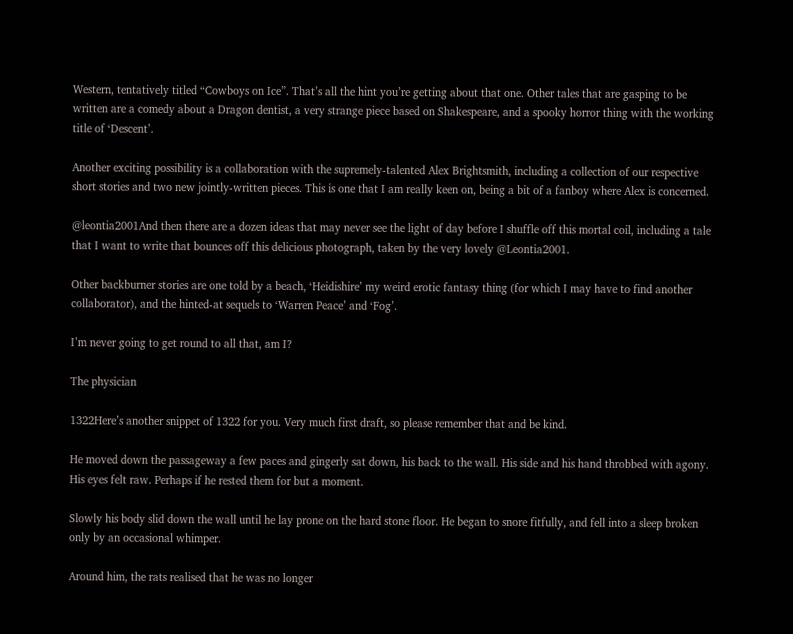Western, tentatively titled “Cowboys on Ice”. That’s all the hint you’re getting about that one. Other tales that are gasping to be written are a comedy about a Dragon dentist, a very strange piece based on Shakespeare, and a spooky horror thing with the working title of ‘Descent’.

Another exciting possibility is a collaboration with the supremely-talented Alex Brightsmith, including a collection of our respective short stories and two new jointly-written pieces. This is one that I am really keen on, being a bit of a fanboy where Alex is concerned.

@leontia2001And then there are a dozen ideas that may never see the light of day before I shuffle off this mortal coil, including a tale that I want to write that bounces off this delicious photograph, taken by the very lovely @Leontia2001.

Other backburner stories are one told by a beach, ‘Heidishire’ my weird erotic fantasy thing (for which I may have to find another collaborator), and the hinted-at sequels to ‘Warren Peace’ and ‘Fog’.

I’m never going to get round to all that, am I?

The physician

1322Here’s another snippet of 1322 for you. Very much first draft, so please remember that and be kind.

He moved down the passageway a few paces and gingerly sat down, his back to the wall. His side and his hand throbbed with agony. His eyes felt raw. Perhaps if he rested them for but a moment.

Slowly his body slid down the wall until he lay prone on the hard stone floor. He began to snore fitfully, and fell into a sleep broken only by an occasional whimper.

Around him, the rats realised that he was no longer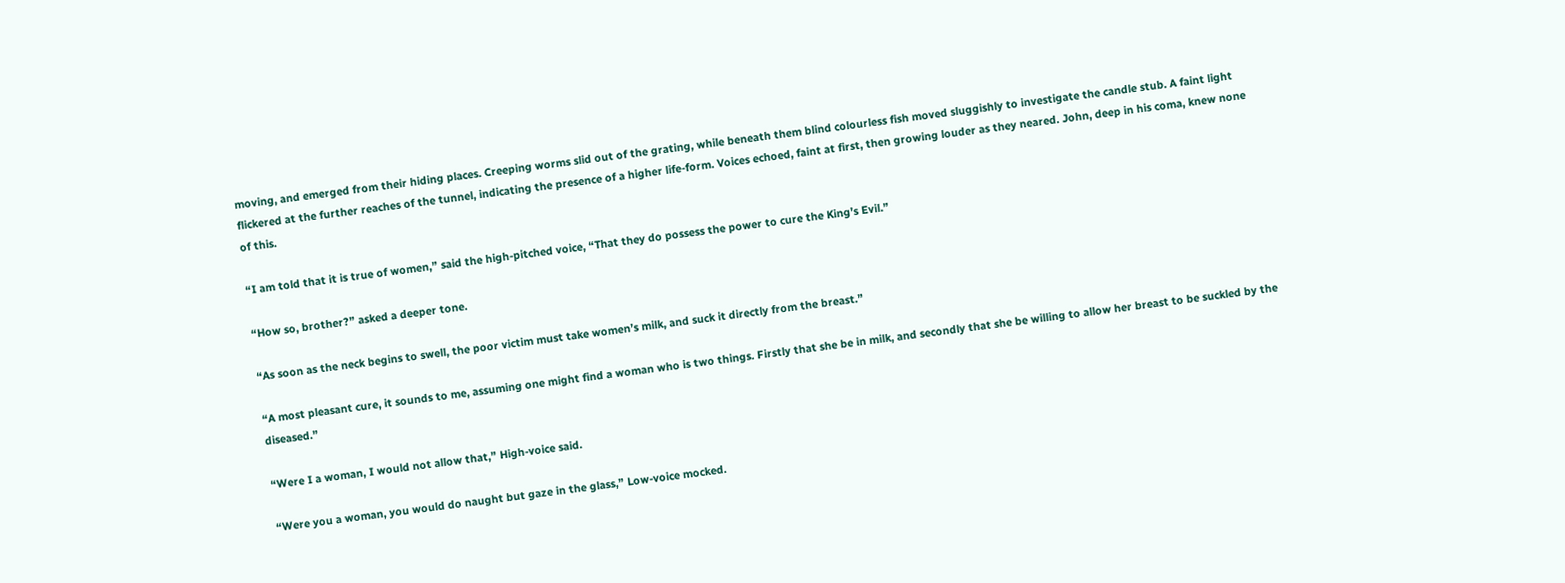moving, and emerged from their hiding places. Creeping worms slid out of the grating, while beneath them blind colourless fish moved sluggishly to investigate the candle stub. A faint light flickered at the further reaches of the tunnel, indicating the presence of a higher life-form. Voices echoed, faint at first, then growing louder as they neared. John, deep in his coma, knew none of this.

“I am told that it is true of women,” said the high-pitched voice, “That they do possess the power to cure the King’s Evil.”

“How so, brother?” asked a deeper tone.

“As soon as the neck begins to swell, the poor victim must take women’s milk, and suck it directly from the breast.”

“A most pleasant cure, it sounds to me, assuming one might find a woman who is two things. Firstly that she be in milk, and secondly that she be willing to allow her breast to be suckled by the diseased.”

“Were I a woman, I would not allow that,” High-voice said.

“Were you a woman, you would do naught but gaze in the glass,” Low-voice mocked.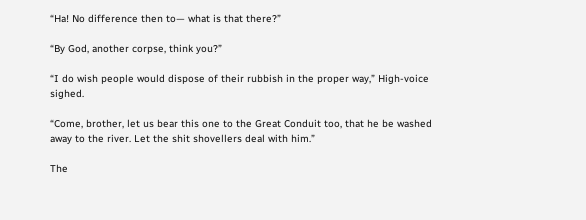“Ha! No difference then to— what is that there?”

“By God, another corpse, think you?”

“I do wish people would dispose of their rubbish in the proper way,” High-voice sighed.

“Come, brother, let us bear this one to the Great Conduit too, that he be washed away to the river. Let the shit shovellers deal with him.”

The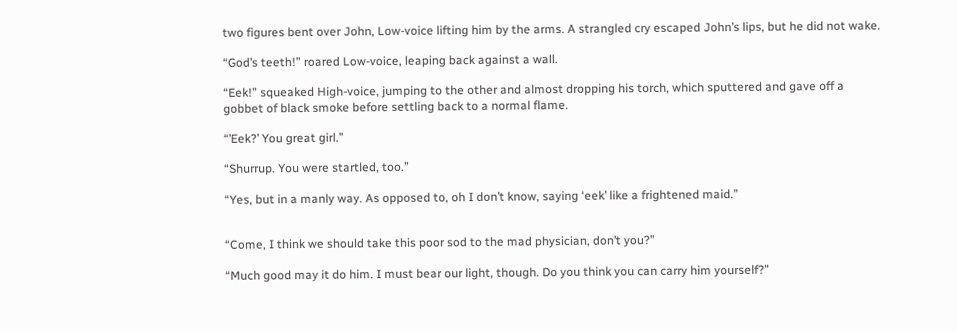two figures bent over John, Low-voice lifting him by the arms. A strangled cry escaped John’s lips, but he did not wake.

“God’s teeth!” roared Low-voice, leaping back against a wall.

“Eek!” squeaked High-voice, jumping to the other and almost dropping his torch, which sputtered and gave off a gobbet of black smoke before settling back to a normal flame.

“’Eek?’ You great girl.”

“Shurrup. You were startled, too.”

“Yes, but in a manly way. As opposed to, oh I don’t know, saying ‘eek’ like a frightened maid.”


“Come, I think we should take this poor sod to the mad physician, don’t you?”

“Much good may it do him. I must bear our light, though. Do you think you can carry him yourself?”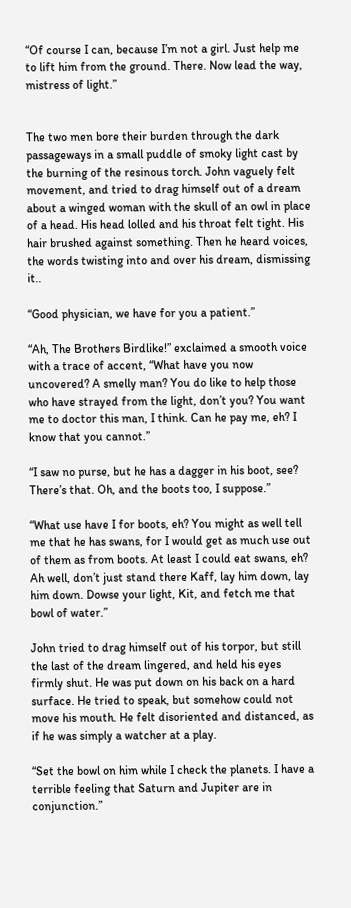“Of course I can, because I’m not a girl. Just help me to lift him from the ground. There. Now lead the way, mistress of light.”


The two men bore their burden through the dark passageways in a small puddle of smoky light cast by the burning of the resinous torch. John vaguely felt movement, and tried to drag himself out of a dream about a winged woman with the skull of an owl in place of a head. His head lolled and his throat felt tight. His hair brushed against something. Then he heard voices, the words twisting into and over his dream, dismissing it..

“Good physician, we have for you a patient.”

“Ah, The Brothers Birdlike!” exclaimed a smooth voice with a trace of accent, “What have you now uncovered? A smelly man? You do like to help those who have strayed from the light, don’t you? You want me to doctor this man, I think. Can he pay me, eh? I know that you cannot.”

“I saw no purse, but he has a dagger in his boot, see? There’s that. Oh, and the boots too, I suppose.”

“What use have I for boots, eh? You might as well tell me that he has swans, for I would get as much use out of them as from boots. At least I could eat swans, eh? Ah well, don’t just stand there Kaff, lay him down, lay him down. Dowse your light, Kit, and fetch me that bowl of water.”

John tried to drag himself out of his torpor, but still the last of the dream lingered, and held his eyes firmly shut. He was put down on his back on a hard surface. He tried to speak, but somehow could not move his mouth. He felt disoriented and distanced, as if he was simply a watcher at a play.

“Set the bowl on him while I check the planets. I have a terrible feeling that Saturn and Jupiter are in conjunction.”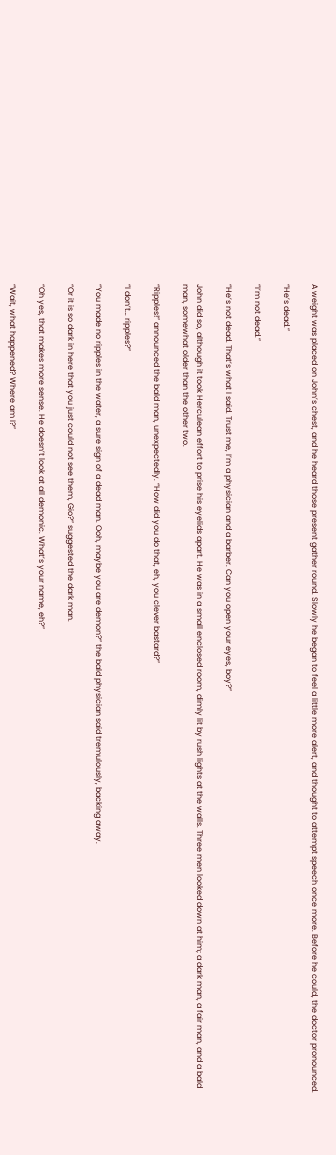A weight was placed on John’s chest, and he heard those present gather round. Slowly he began to feel a little more alert, and thought to attempt speech once more. Before he could, the doctor pronounced.

“He’s dead.”

“I’m not dead.”

“He’s not dead. That’s what I said. Trust me, I’m a physician and a barber. Can you open your eyes, boy?”

John did so, although it took Herculean effort to prise his eyelids apart. He was in a small enclosed room, dimly lit by rush lights at the walls. Three men looked down at him; a dark man, a fair man, and a bald man, somewhat older than the other two.

“Ripples!” announced the bald man, unexpectedly. “How did you do that, eh, you clever bastard?”

“I don’t… ripples?”

“You made no ripples in the water, a sure sign of a dead man. Ooh, maybe you are demon?” the bald physician said tremulously, backing away.

“Or it is so dark in here that you just could not see them, Gio?” suggested the dark man.

“Oh yes, that makes more sense. He doesn’t look at all demonic. What’s your name, eh?”

“Wait, what happened? Where am I?”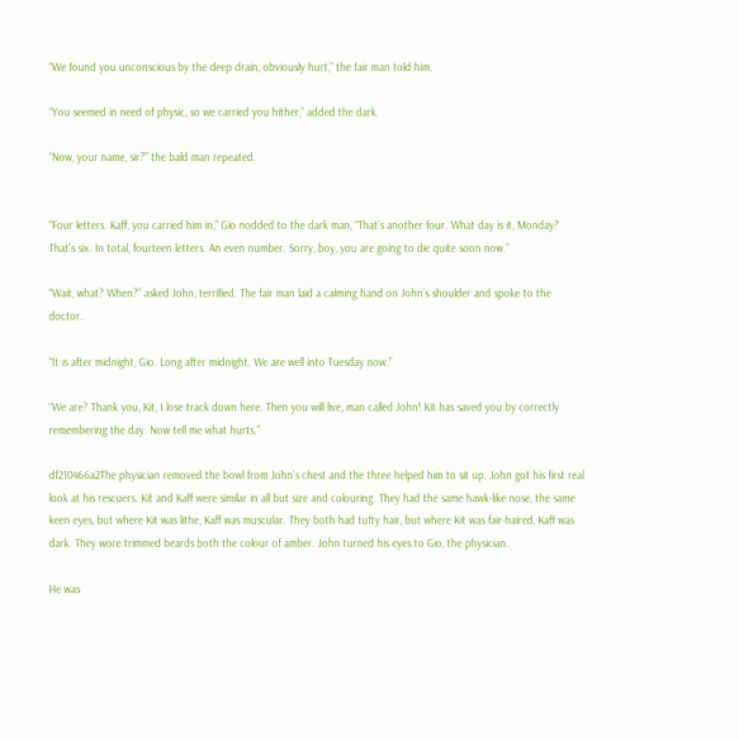“We found you unconscious by the deep drain, obviously hurt,” the fair man told him.

“You seemed in need of physic, so we carried you hither,” added the dark.

“Now, your name, sir?” the bald man repeated.


“Four letters. Kaff, you carried him in,” Gio nodded to the dark man, “That’s another four. What day is it, Monday? That’s six. In total, fourteen letters. An even number. Sorry, boy, you are going to die quite soon now.”

“Wait, what? When?” asked John, terrified. The fair man laid a calming hand on John’s shoulder and spoke to the doctor.

“It is after midnight, Gio. Long after midnight. We are well into Tuesday now.”

“We are? Thank you, Kit, I lose track down here. Then you will live, man called John! Kit has saved you by correctly remembering the day. Now tell me what hurts.”

df210466a2The physician removed the bowl from John’s chest and the three helped him to sit up. John got his first real look at his rescuers. Kit and Kaff were similar in all but size and colouring. They had the same hawk-like nose, the same keen eyes, but where Kit was lithe, Kaff was muscular. They both had tufty hair, but where Kit was fair-haired, Kaff was dark. They wore trimmed beards both the colour of amber. John turned his eyes to Gio, the physician.

He was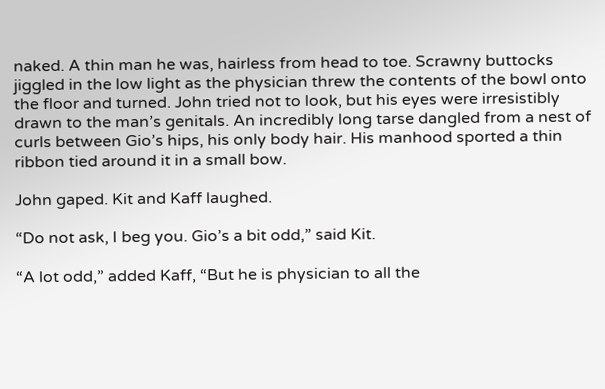naked. A thin man he was, hairless from head to toe. Scrawny buttocks jiggled in the low light as the physician threw the contents of the bowl onto the floor and turned. John tried not to look, but his eyes were irresistibly drawn to the man’s genitals. An incredibly long tarse dangled from a nest of curls between Gio’s hips, his only body hair. His manhood sported a thin ribbon tied around it in a small bow.

John gaped. Kit and Kaff laughed.

“Do not ask, I beg you. Gio’s a bit odd,” said Kit.

“A lot odd,” added Kaff, “But he is physician to all the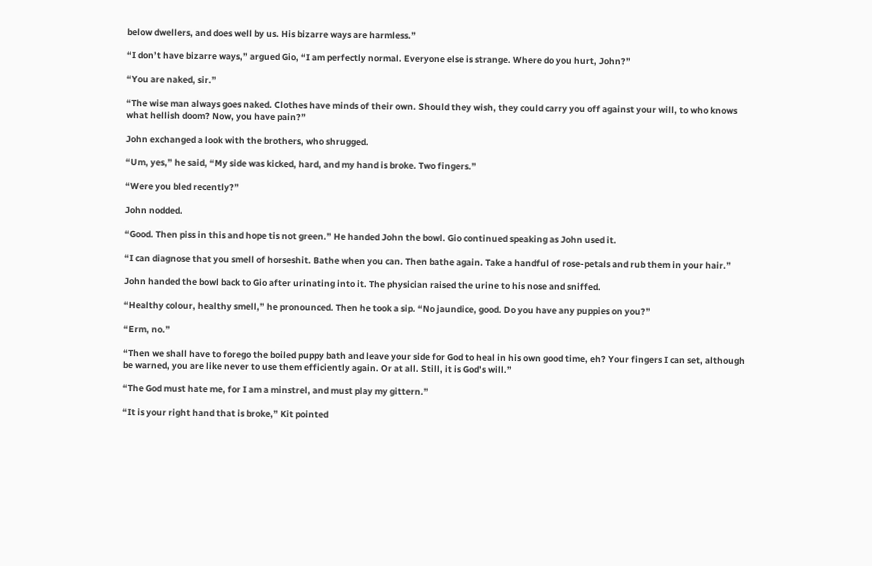below dwellers, and does well by us. His bizarre ways are harmless.”

“I don’t have bizarre ways,” argued Gio, “I am perfectly normal. Everyone else is strange. Where do you hurt, John?”

“You are naked, sir.”

“The wise man always goes naked. Clothes have minds of their own. Should they wish, they could carry you off against your will, to who knows what hellish doom? Now, you have pain?”

John exchanged a look with the brothers, who shrugged.

“Um, yes,” he said, “My side was kicked, hard, and my hand is broke. Two fingers.”

“Were you bled recently?”

John nodded.

“Good. Then piss in this and hope tis not green.” He handed John the bowl. Gio continued speaking as John used it.

“I can diagnose that you smell of horseshit. Bathe when you can. Then bathe again. Take a handful of rose-petals and rub them in your hair.”

John handed the bowl back to Gio after urinating into it. The physician raised the urine to his nose and sniffed.

“Healthy colour, healthy smell,” he pronounced. Then he took a sip. “No jaundice, good. Do you have any puppies on you?”

“Erm, no.”

“Then we shall have to forego the boiled puppy bath and leave your side for God to heal in his own good time, eh? Your fingers I can set, although be warned, you are like never to use them efficiently again. Or at all. Still, it is God’s will.”

“The God must hate me, for I am a minstrel, and must play my gittern.”

“It is your right hand that is broke,” Kit pointed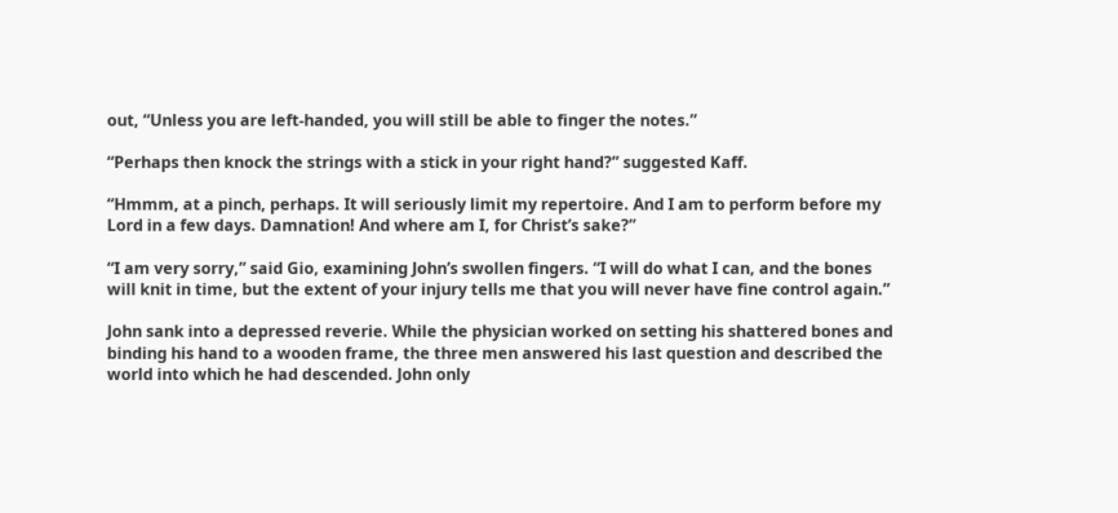out, “Unless you are left-handed, you will still be able to finger the notes.”

“Perhaps then knock the strings with a stick in your right hand?” suggested Kaff.

“Hmmm, at a pinch, perhaps. It will seriously limit my repertoire. And I am to perform before my Lord in a few days. Damnation! And where am I, for Christ’s sake?”

“I am very sorry,” said Gio, examining John’s swollen fingers. “I will do what I can, and the bones will knit in time, but the extent of your injury tells me that you will never have fine control again.”

John sank into a depressed reverie. While the physician worked on setting his shattered bones and binding his hand to a wooden frame, the three men answered his last question and described the world into which he had descended. John only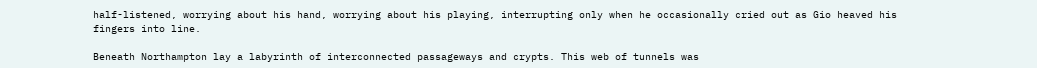half-listened, worrying about his hand, worrying about his playing, interrupting only when he occasionally cried out as Gio heaved his fingers into line.

Beneath Northampton lay a labyrinth of interconnected passageways and crypts. This web of tunnels was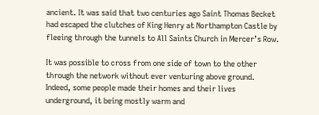ancient. It was said that two centuries ago Saint Thomas Becket had escaped the clutches of King Henry at Northampton Castle by fleeing through the tunnels to All Saints Church in Mercer’s Row.

It was possible to cross from one side of town to the other through the network without ever venturing above ground. Indeed, some people made their homes and their lives underground, it being mostly warm and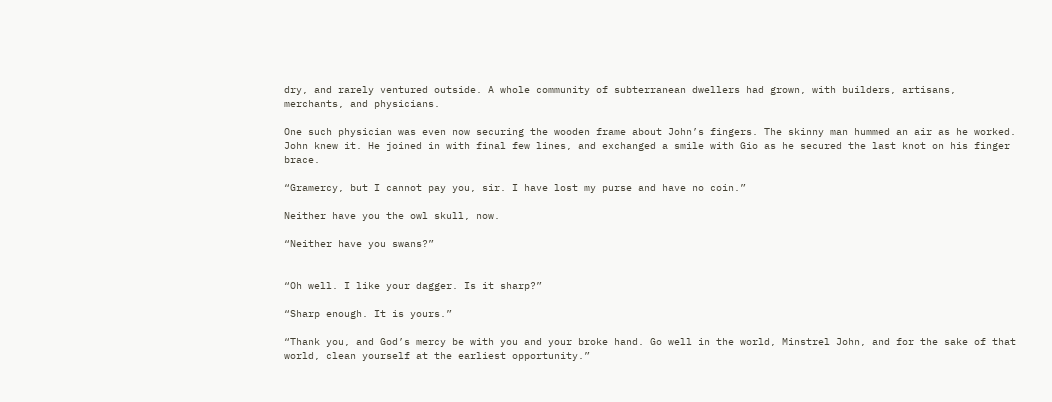dry, and rarely ventured outside. A whole community of subterranean dwellers had grown, with builders, artisans, merchants, and physicians.

One such physician was even now securing the wooden frame about John’s fingers. The skinny man hummed an air as he worked. John knew it. He joined in with final few lines, and exchanged a smile with Gio as he secured the last knot on his finger brace.

“Gramercy, but I cannot pay you, sir. I have lost my purse and have no coin.”

Neither have you the owl skull, now.

“Neither have you swans?”


“Oh well. I like your dagger. Is it sharp?”

“Sharp enough. It is yours.”

“Thank you, and God’s mercy be with you and your broke hand. Go well in the world, Minstrel John, and for the sake of that world, clean yourself at the earliest opportunity.”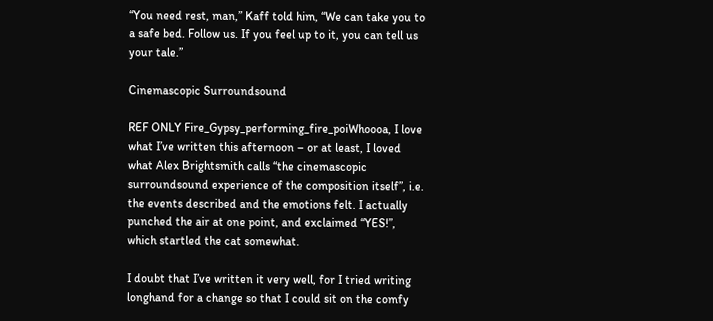“You need rest, man,” Kaff told him, “We can take you to a safe bed. Follow us. If you feel up to it, you can tell us your tale.”

Cinemascopic Surroundsound

REF ONLY Fire_Gypsy_performing_fire_poiWhoooa, I love what I’ve written this afternoon – or at least, I loved what Alex Brightsmith calls “the cinemascopic surroundsound experience of the composition itself”, i.e. the events described and the emotions felt. I actually punched the air at one point, and exclaimed “YES!”, which startled the cat somewhat.

I doubt that I’ve written it very well, for I tried writing longhand for a change so that I could sit on the comfy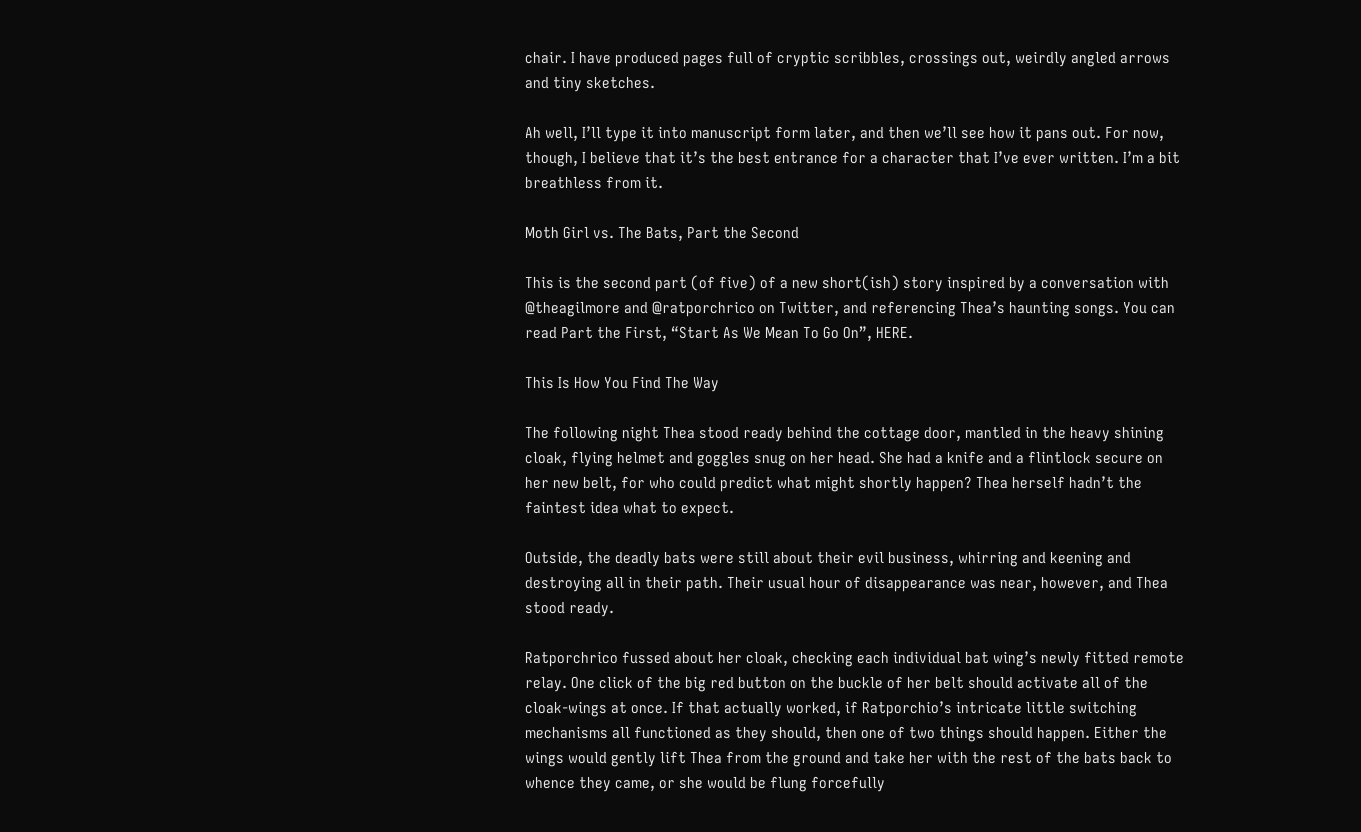chair. I have produced pages full of cryptic scribbles, crossings out, weirdly angled arrows and tiny sketches.

Ah well, I’ll type it into manuscript form later, and then we’ll see how it pans out. For now, though, I believe that it’s the best entrance for a character that I’ve ever written. I’m a bit breathless from it.

Moth Girl vs. The Bats, Part the Second

This is the second part (of five) of a new short(ish) story inspired by a conversation with @theagilmore and @ratporchrico on Twitter, and referencing Thea’s haunting songs. You can read Part the First, “Start As We Mean To Go On”, HERE.

This Is How You Find The Way

The following night Thea stood ready behind the cottage door, mantled in the heavy shining cloak, flying helmet and goggles snug on her head. She had a knife and a flintlock secure on her new belt, for who could predict what might shortly happen? Thea herself hadn’t the faintest idea what to expect.

Outside, the deadly bats were still about their evil business, whirring and keening and destroying all in their path. Their usual hour of disappearance was near, however, and Thea stood ready.

Ratporchrico fussed about her cloak, checking each individual bat wing’s newly fitted remote relay. One click of the big red button on the buckle of her belt should activate all of the cloak-wings at once. If that actually worked, if Ratporchio’s intricate little switching mechanisms all functioned as they should, then one of two things should happen. Either the wings would gently lift Thea from the ground and take her with the rest of the bats back to whence they came, or she would be flung forcefully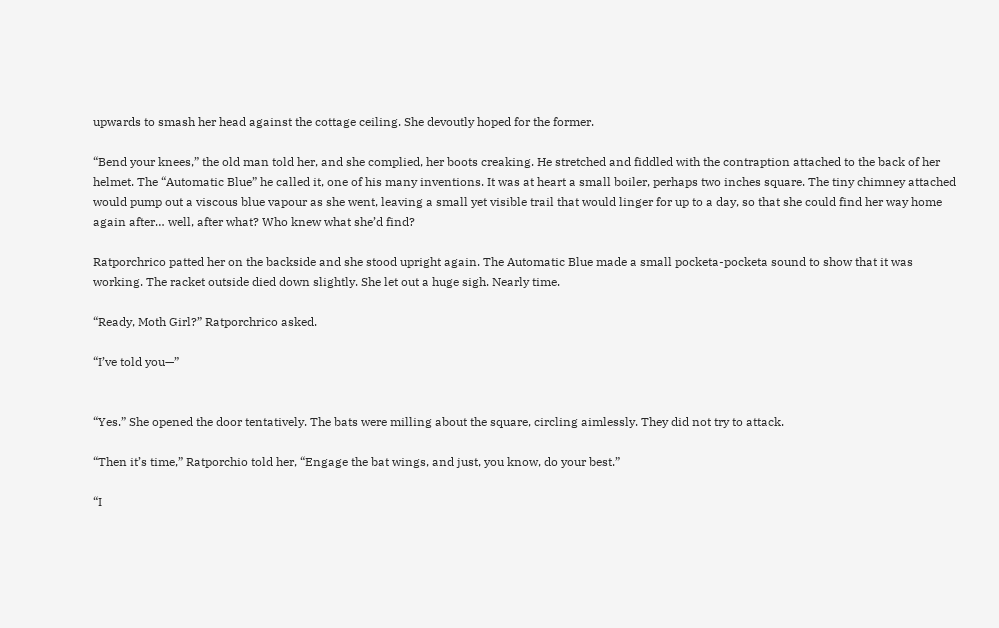upwards to smash her head against the cottage ceiling. She devoutly hoped for the former.

“Bend your knees,” the old man told her, and she complied, her boots creaking. He stretched and fiddled with the contraption attached to the back of her helmet. The “Automatic Blue” he called it, one of his many inventions. It was at heart a small boiler, perhaps two inches square. The tiny chimney attached would pump out a viscous blue vapour as she went, leaving a small yet visible trail that would linger for up to a day, so that she could find her way home again after… well, after what? Who knew what she’d find?

Ratporchrico patted her on the backside and she stood upright again. The Automatic Blue made a small pocketa-pocketa sound to show that it was working. The racket outside died down slightly. She let out a huge sigh. Nearly time.

“Ready, Moth Girl?” Ratporchrico asked.

“I’ve told you—”


“Yes.” She opened the door tentatively. The bats were milling about the square, circling aimlessly. They did not try to attack.

“Then it’s time,” Ratporchio told her, “Engage the bat wings, and just, you know, do your best.”

“I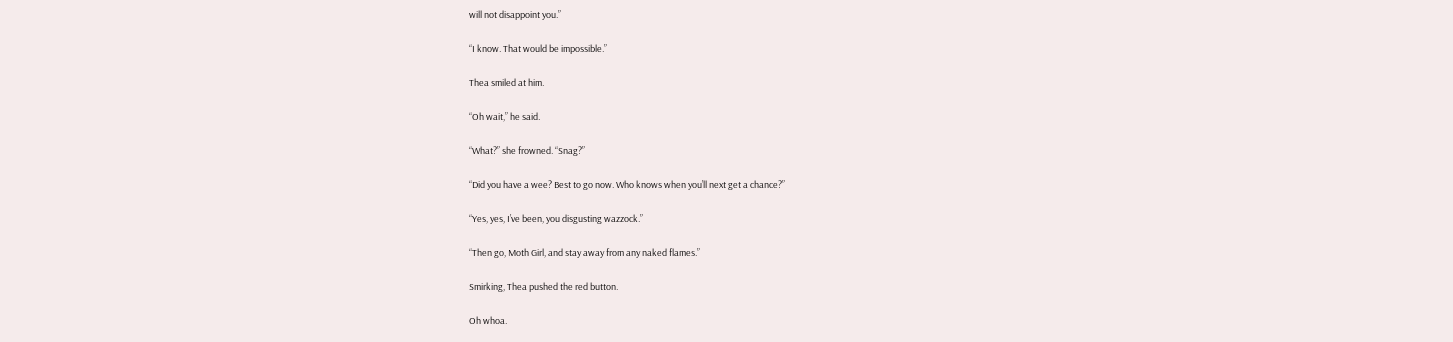will not disappoint you.”

“I know. That would be impossible.”

Thea smiled at him.

“Oh wait,” he said.

“What?” she frowned. “Snag?”

“Did you have a wee? Best to go now. Who knows when you’ll next get a chance?”

“Yes, yes, I’ve been, you disgusting wazzock.”

“Then go, Moth Girl, and stay away from any naked flames.”

Smirking, Thea pushed the red button.

Oh whoa.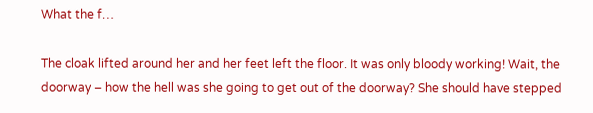What the f…

The cloak lifted around her and her feet left the floor. It was only bloody working! Wait, the doorway – how the hell was she going to get out of the doorway? She should have stepped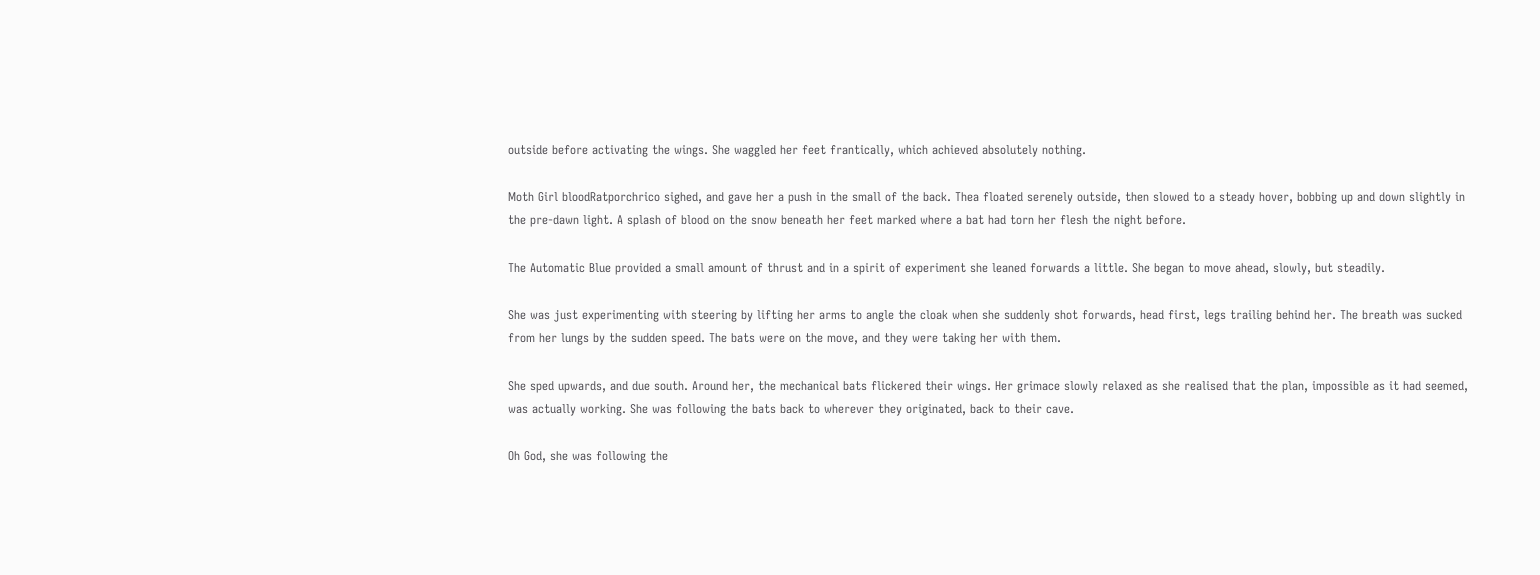outside before activating the wings. She waggled her feet frantically, which achieved absolutely nothing.

Moth Girl bloodRatporchrico sighed, and gave her a push in the small of the back. Thea floated serenely outside, then slowed to a steady hover, bobbing up and down slightly in the pre-dawn light. A splash of blood on the snow beneath her feet marked where a bat had torn her flesh the night before.

The Automatic Blue provided a small amount of thrust and in a spirit of experiment she leaned forwards a little. She began to move ahead, slowly, but steadily.

She was just experimenting with steering by lifting her arms to angle the cloak when she suddenly shot forwards, head first, legs trailing behind her. The breath was sucked from her lungs by the sudden speed. The bats were on the move, and they were taking her with them.

She sped upwards, and due south. Around her, the mechanical bats flickered their wings. Her grimace slowly relaxed as she realised that the plan, impossible as it had seemed, was actually working. She was following the bats back to wherever they originated, back to their cave.

Oh God, she was following the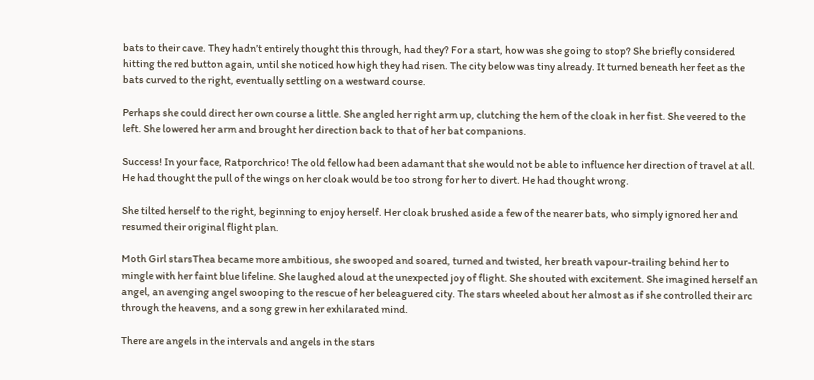bats to their cave. They hadn’t entirely thought this through, had they? For a start, how was she going to stop? She briefly considered hitting the red button again, until she noticed how high they had risen. The city below was tiny already. It turned beneath her feet as the bats curved to the right, eventually settling on a westward course.

Perhaps she could direct her own course a little. She angled her right arm up, clutching the hem of the cloak in her fist. She veered to the left. She lowered her arm and brought her direction back to that of her bat companions.

Success! In your face, Ratporchrico! The old fellow had been adamant that she would not be able to influence her direction of travel at all. He had thought the pull of the wings on her cloak would be too strong for her to divert. He had thought wrong.

She tilted herself to the right, beginning to enjoy herself. Her cloak brushed aside a few of the nearer bats, who simply ignored her and resumed their original flight plan.

Moth Girl starsThea became more ambitious, she swooped and soared, turned and twisted, her breath vapour-trailing behind her to mingle with her faint blue lifeline. She laughed aloud at the unexpected joy of flight. She shouted with excitement. She imagined herself an angel, an avenging angel swooping to the rescue of her beleaguered city. The stars wheeled about her almost as if she controlled their arc through the heavens, and a song grew in her exhilarated mind.

There are angels in the intervals and angels in the stars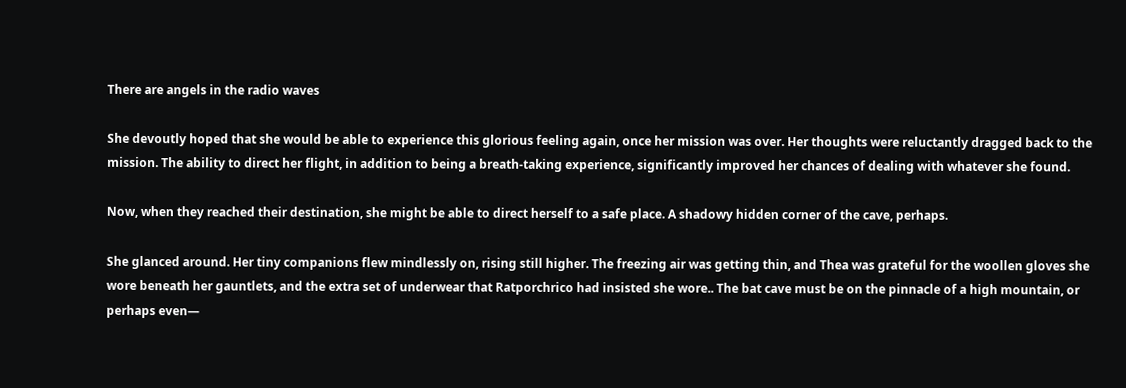There are angels in the radio waves

She devoutly hoped that she would be able to experience this glorious feeling again, once her mission was over. Her thoughts were reluctantly dragged back to the mission. The ability to direct her flight, in addition to being a breath-taking experience, significantly improved her chances of dealing with whatever she found.

Now, when they reached their destination, she might be able to direct herself to a safe place. A shadowy hidden corner of the cave, perhaps.

She glanced around. Her tiny companions flew mindlessly on, rising still higher. The freezing air was getting thin, and Thea was grateful for the woollen gloves she wore beneath her gauntlets, and the extra set of underwear that Ratporchrico had insisted she wore.. The bat cave must be on the pinnacle of a high mountain, or perhaps even—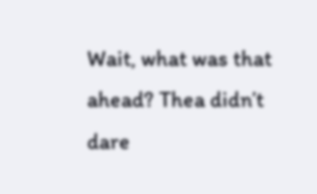Wait, what was that ahead? Thea didn’t dare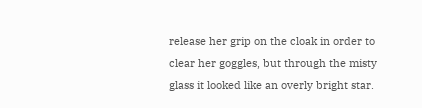release her grip on the cloak in order to clear her goggles, but through the misty glass it looked like an overly bright star.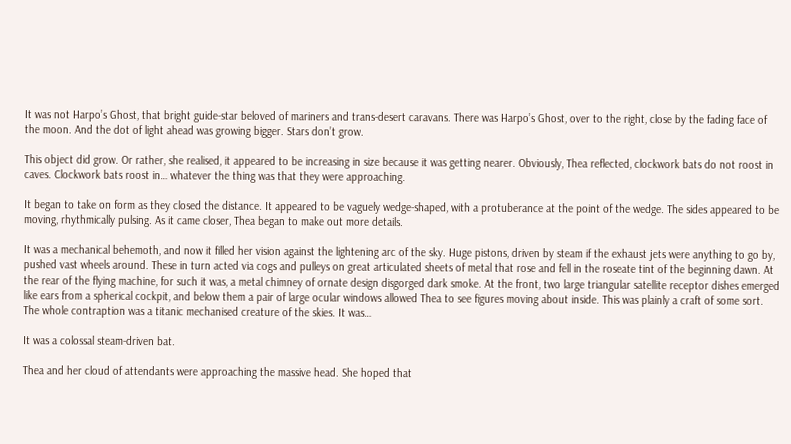It was not Harpo’s Ghost, that bright guide-star beloved of mariners and trans-desert caravans. There was Harpo’s Ghost, over to the right, close by the fading face of the moon. And the dot of light ahead was growing bigger. Stars don’t grow.

This object did grow. Or rather, she realised, it appeared to be increasing in size because it was getting nearer. Obviously, Thea reflected, clockwork bats do not roost in caves. Clockwork bats roost in… whatever the thing was that they were approaching.

It began to take on form as they closed the distance. It appeared to be vaguely wedge-shaped, with a protuberance at the point of the wedge. The sides appeared to be moving, rhythmically pulsing. As it came closer, Thea began to make out more details.

It was a mechanical behemoth, and now it filled her vision against the lightening arc of the sky. Huge pistons, driven by steam if the exhaust jets were anything to go by, pushed vast wheels around. These in turn acted via cogs and pulleys on great articulated sheets of metal that rose and fell in the roseate tint of the beginning dawn. At the rear of the flying machine, for such it was, a metal chimney of ornate design disgorged dark smoke. At the front, two large triangular satellite receptor dishes emerged like ears from a spherical cockpit, and below them a pair of large ocular windows allowed Thea to see figures moving about inside. This was plainly a craft of some sort. The whole contraption was a titanic mechanised creature of the skies. It was…

It was a colossal steam-driven bat.

Thea and her cloud of attendants were approaching the massive head. She hoped that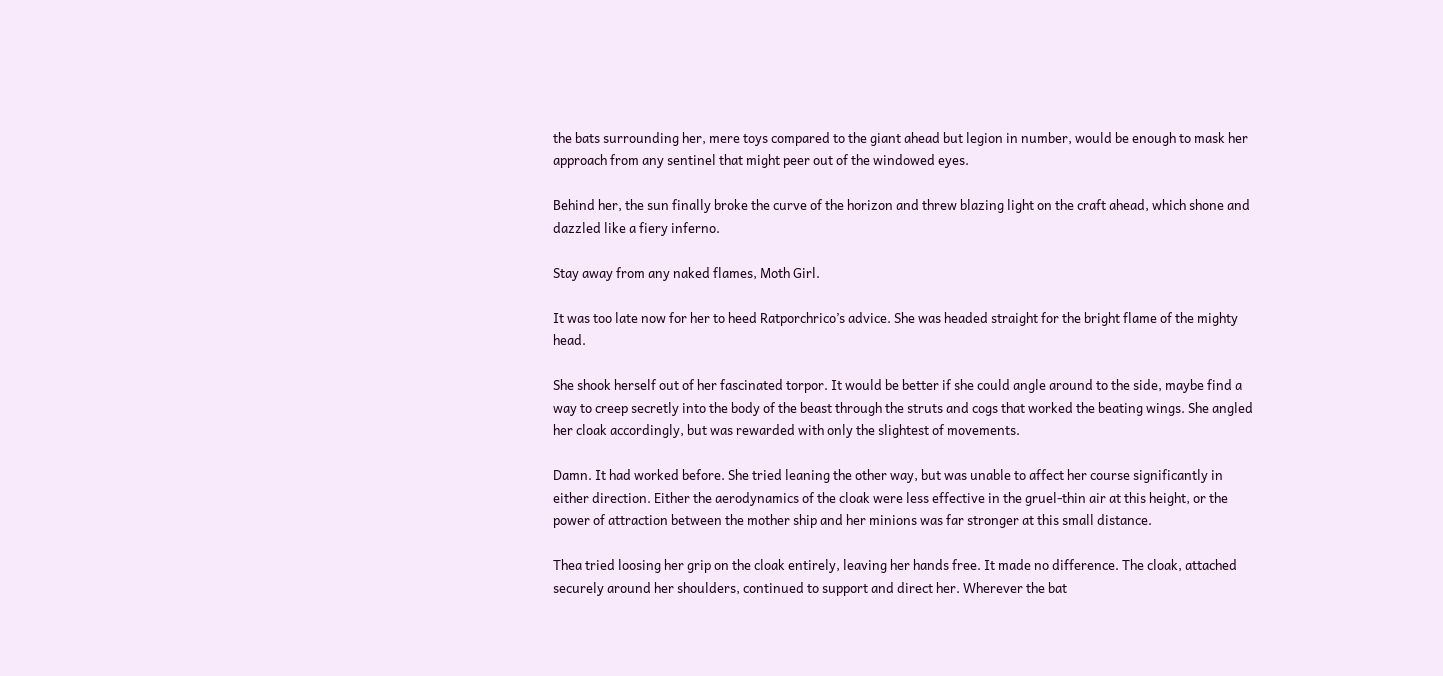the bats surrounding her, mere toys compared to the giant ahead but legion in number, would be enough to mask her approach from any sentinel that might peer out of the windowed eyes.

Behind her, the sun finally broke the curve of the horizon and threw blazing light on the craft ahead, which shone and dazzled like a fiery inferno.

Stay away from any naked flames, Moth Girl.

It was too late now for her to heed Ratporchrico’s advice. She was headed straight for the bright flame of the mighty head.

She shook herself out of her fascinated torpor. It would be better if she could angle around to the side, maybe find a way to creep secretly into the body of the beast through the struts and cogs that worked the beating wings. She angled her cloak accordingly, but was rewarded with only the slightest of movements.

Damn. It had worked before. She tried leaning the other way, but was unable to affect her course significantly in either direction. Either the aerodynamics of the cloak were less effective in the gruel-thin air at this height, or the power of attraction between the mother ship and her minions was far stronger at this small distance.

Thea tried loosing her grip on the cloak entirely, leaving her hands free. It made no difference. The cloak, attached securely around her shoulders, continued to support and direct her. Wherever the bat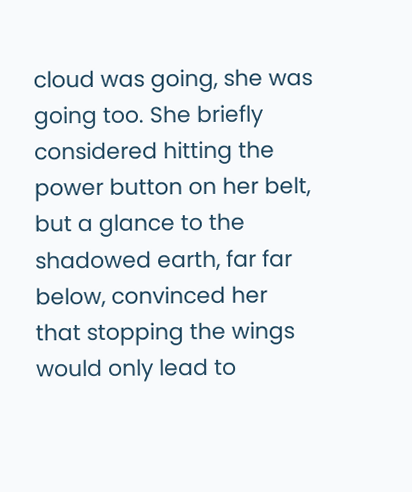cloud was going, she was going too. She briefly considered hitting the power button on her belt, but a glance to the shadowed earth, far far below, convinced her that stopping the wings would only lead to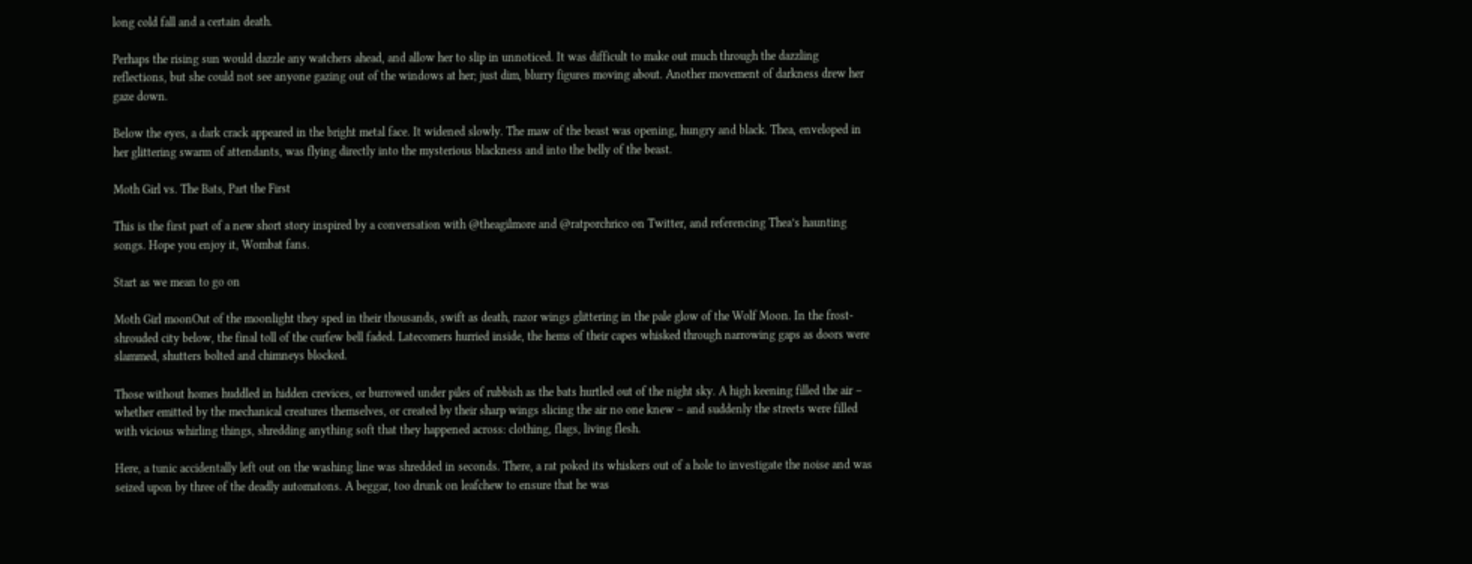long cold fall and a certain death.

Perhaps the rising sun would dazzle any watchers ahead, and allow her to slip in unnoticed. It was difficult to make out much through the dazzling reflections, but she could not see anyone gazing out of the windows at her; just dim, blurry figures moving about. Another movement of darkness drew her gaze down.

Below the eyes, a dark crack appeared in the bright metal face. It widened slowly. The maw of the beast was opening, hungry and black. Thea, enveloped in her glittering swarm of attendants, was flying directly into the mysterious blackness and into the belly of the beast.

Moth Girl vs. The Bats, Part the First

This is the first part of a new short story inspired by a conversation with @theagilmore and @ratporchrico on Twitter, and referencing Thea’s haunting songs. Hope you enjoy it, Wombat fans.

Start as we mean to go on

Moth Girl moonOut of the moonlight they sped in their thousands, swift as death, razor wings glittering in the pale glow of the Wolf Moon. In the frost-shrouded city below, the final toll of the curfew bell faded. Latecomers hurried inside, the hems of their capes whisked through narrowing gaps as doors were slammed, shutters bolted and chimneys blocked.

Those without homes huddled in hidden crevices, or burrowed under piles of rubbish as the bats hurtled out of the night sky. A high keening filled the air – whether emitted by the mechanical creatures themselves, or created by their sharp wings slicing the air no one knew – and suddenly the streets were filled with vicious whirling things, shredding anything soft that they happened across: clothing, flags, living flesh.

Here, a tunic accidentally left out on the washing line was shredded in seconds. There, a rat poked its whiskers out of a hole to investigate the noise and was seized upon by three of the deadly automatons. A beggar, too drunk on leafchew to ensure that he was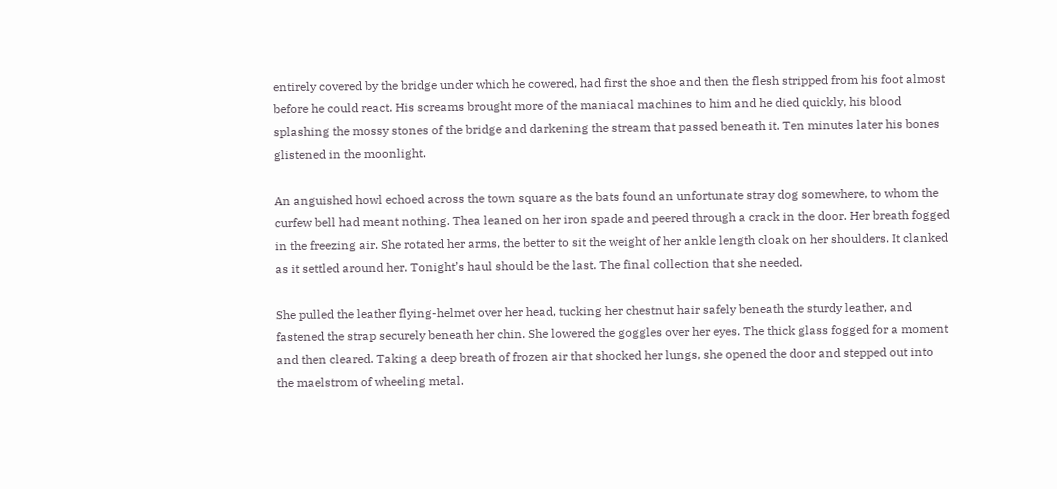entirely covered by the bridge under which he cowered, had first the shoe and then the flesh stripped from his foot almost before he could react. His screams brought more of the maniacal machines to him and he died quickly, his blood splashing the mossy stones of the bridge and darkening the stream that passed beneath it. Ten minutes later his bones glistened in the moonlight.

An anguished howl echoed across the town square as the bats found an unfortunate stray dog somewhere, to whom the curfew bell had meant nothing. Thea leaned on her iron spade and peered through a crack in the door. Her breath fogged in the freezing air. She rotated her arms, the better to sit the weight of her ankle length cloak on her shoulders. It clanked as it settled around her. Tonight’s haul should be the last. The final collection that she needed.

She pulled the leather flying-helmet over her head, tucking her chestnut hair safely beneath the sturdy leather, and fastened the strap securely beneath her chin. She lowered the goggles over her eyes. The thick glass fogged for a moment and then cleared. Taking a deep breath of frozen air that shocked her lungs, she opened the door and stepped out into the maelstrom of wheeling metal.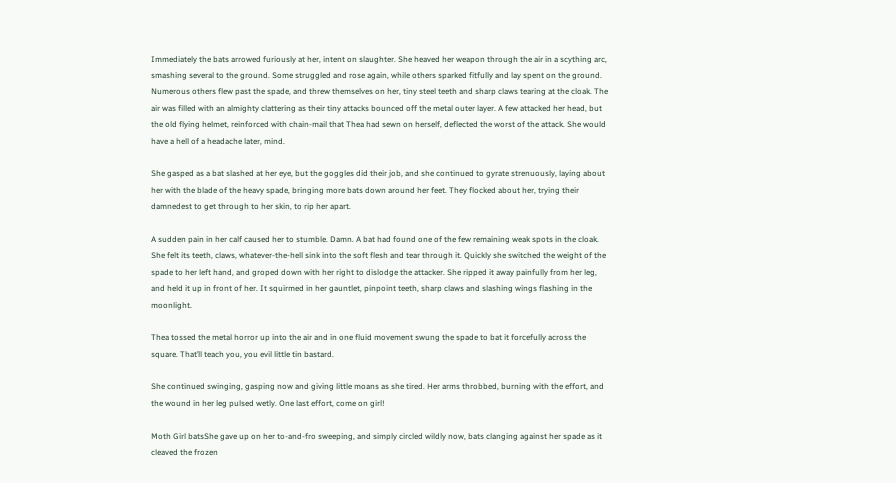Immediately the bats arrowed furiously at her, intent on slaughter. She heaved her weapon through the air in a scything arc, smashing several to the ground. Some struggled and rose again, while others sparked fitfully and lay spent on the ground. Numerous others flew past the spade, and threw themselves on her, tiny steel teeth and sharp claws tearing at the cloak. The air was filled with an almighty clattering as their tiny attacks bounced off the metal outer layer. A few attacked her head, but the old flying helmet, reinforced with chain-mail that Thea had sewn on herself, deflected the worst of the attack. She would have a hell of a headache later, mind.

She gasped as a bat slashed at her eye, but the goggles did their job, and she continued to gyrate strenuously, laying about her with the blade of the heavy spade, bringing more bats down around her feet. They flocked about her, trying their damnedest to get through to her skin, to rip her apart.

A sudden pain in her calf caused her to stumble. Damn. A bat had found one of the few remaining weak spots in the cloak. She felt its teeth, claws, whatever-the-hell sink into the soft flesh and tear through it. Quickly she switched the weight of the spade to her left hand, and groped down with her right to dislodge the attacker. She ripped it away painfully from her leg, and held it up in front of her. It squirmed in her gauntlet, pinpoint teeth, sharp claws and slashing wings flashing in the moonlight.

Thea tossed the metal horror up into the air and in one fluid movement swung the spade to bat it forcefully across the square. That’ll teach you, you evil little tin bastard.

She continued swinging, gasping now and giving little moans as she tired. Her arms throbbed, burning with the effort, and the wound in her leg pulsed wetly. One last effort, come on girl!

Moth Girl batsShe gave up on her to-and-fro sweeping, and simply circled wildly now, bats clanging against her spade as it cleaved the frozen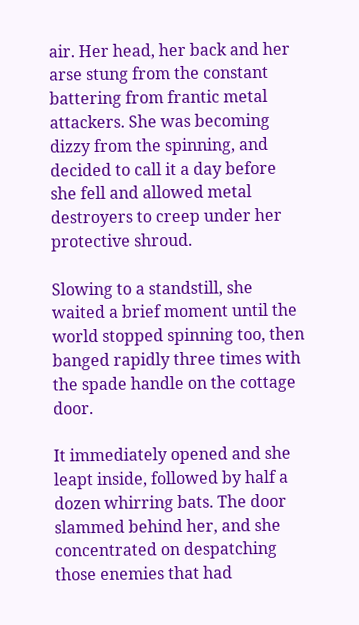air. Her head, her back and her arse stung from the constant battering from frantic metal attackers. She was becoming dizzy from the spinning, and decided to call it a day before she fell and allowed metal destroyers to creep under her protective shroud.

Slowing to a standstill, she waited a brief moment until the world stopped spinning too, then banged rapidly three times with the spade handle on the cottage door.

It immediately opened and she leapt inside, followed by half a dozen whirring bats. The door slammed behind her, and she concentrated on despatching those enemies that had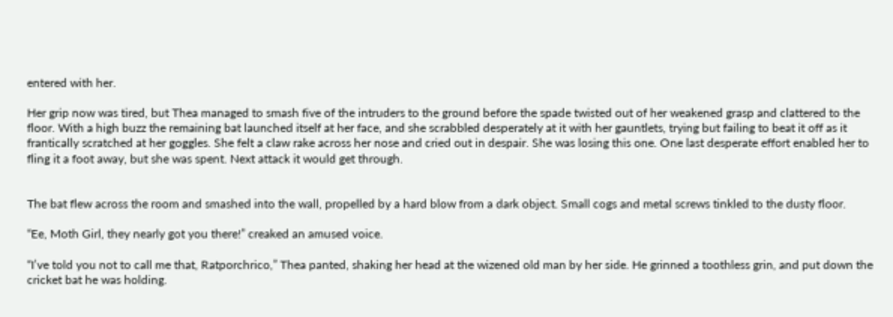entered with her.

Her grip now was tired, but Thea managed to smash five of the intruders to the ground before the spade twisted out of her weakened grasp and clattered to the floor. With a high buzz the remaining bat launched itself at her face, and she scrabbled desperately at it with her gauntlets, trying but failing to beat it off as it frantically scratched at her goggles. She felt a claw rake across her nose and cried out in despair. She was losing this one. One last desperate effort enabled her to fling it a foot away, but she was spent. Next attack it would get through.


The bat flew across the room and smashed into the wall, propelled by a hard blow from a dark object. Small cogs and metal screws tinkled to the dusty floor.

“Ee, Moth Girl, they nearly got you there!” creaked an amused voice.

“I’ve told you not to call me that, Ratporchrico,” Thea panted, shaking her head at the wizened old man by her side. He grinned a toothless grin, and put down the cricket bat he was holding.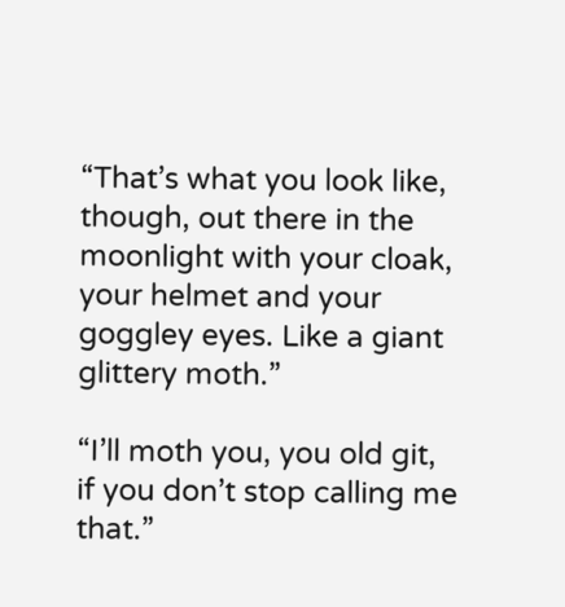“That’s what you look like, though, out there in the moonlight with your cloak, your helmet and your goggley eyes. Like a giant glittery moth.”

“I’ll moth you, you old git, if you don’t stop calling me that.”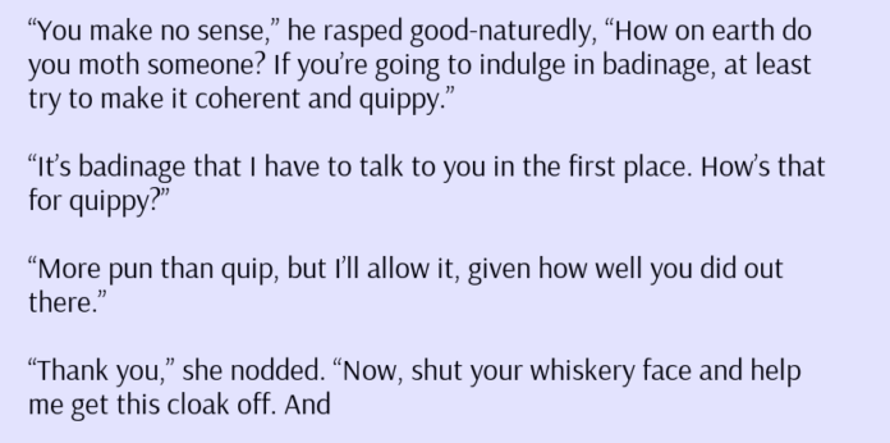“You make no sense,” he rasped good-naturedly, “How on earth do you moth someone? If you’re going to indulge in badinage, at least try to make it coherent and quippy.”

“It’s badinage that I have to talk to you in the first place. How’s that for quippy?”

“More pun than quip, but I’ll allow it, given how well you did out there.”

“Thank you,” she nodded. “Now, shut your whiskery face and help me get this cloak off. And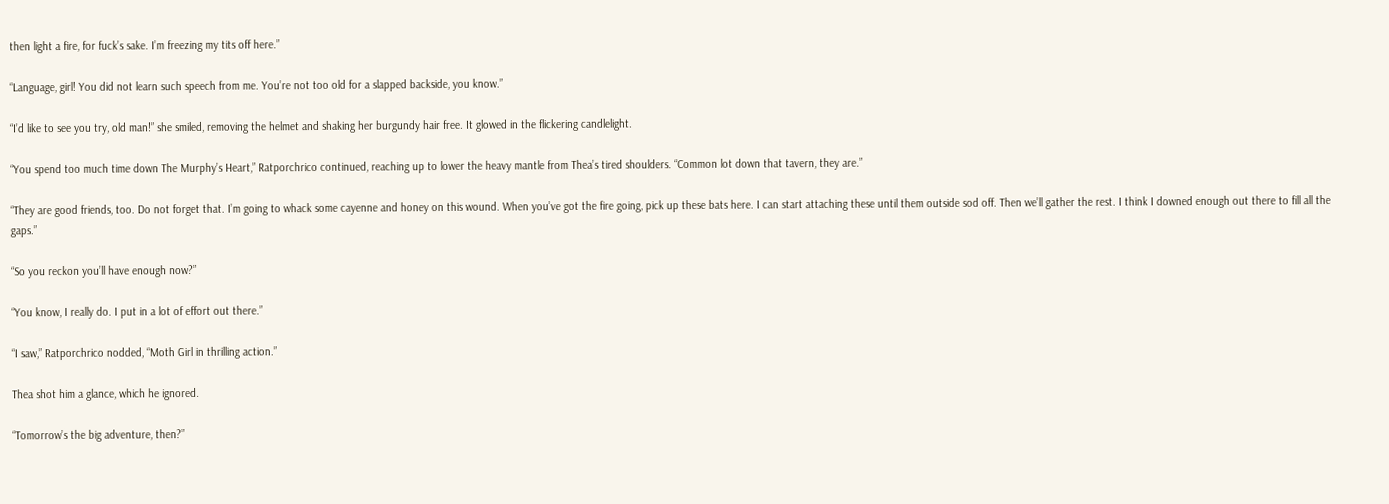then light a fire, for fuck’s sake. I’m freezing my tits off here.”

“Language, girl! You did not learn such speech from me. You’re not too old for a slapped backside, you know.”

“I’d like to see you try, old man!” she smiled, removing the helmet and shaking her burgundy hair free. It glowed in the flickering candlelight.

“You spend too much time down The Murphy’s Heart,” Ratporchrico continued, reaching up to lower the heavy mantle from Thea’s tired shoulders. “Common lot down that tavern, they are.”

“They are good friends, too. Do not forget that. I’m going to whack some cayenne and honey on this wound. When you’ve got the fire going, pick up these bats here. I can start attaching these until them outside sod off. Then we’ll gather the rest. I think I downed enough out there to fill all the gaps.”

“So you reckon you’ll have enough now?”

“You know, I really do. I put in a lot of effort out there.”

“I saw,” Ratporchrico nodded, “Moth Girl in thrilling action.”

Thea shot him a glance, which he ignored.

“Tomorrow’s the big adventure, then?”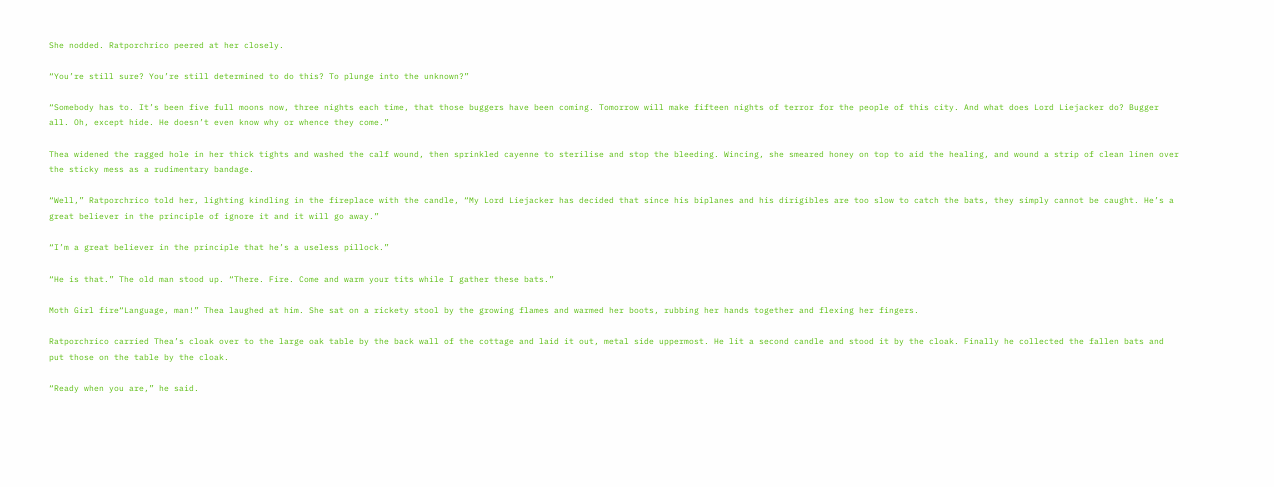She nodded. Ratporchrico peered at her closely.

“You’re still sure? You’re still determined to do this? To plunge into the unknown?”

“Somebody has to. It’s been five full moons now, three nights each time, that those buggers have been coming. Tomorrow will make fifteen nights of terror for the people of this city. And what does Lord Liejacker do? Bugger all. Oh, except hide. He doesn’t even know why or whence they come.”

Thea widened the ragged hole in her thick tights and washed the calf wound, then sprinkled cayenne to sterilise and stop the bleeding. Wincing, she smeared honey on top to aid the healing, and wound a strip of clean linen over the sticky mess as a rudimentary bandage.

“Well,” Ratporchrico told her, lighting kindling in the fireplace with the candle, “My Lord Liejacker has decided that since his biplanes and his dirigibles are too slow to catch the bats, they simply cannot be caught. He’s a great believer in the principle of ignore it and it will go away.”

“I’m a great believer in the principle that he’s a useless pillock.”

“He is that.” The old man stood up. “There. Fire. Come and warm your tits while I gather these bats.”

Moth Girl fire“Language, man!” Thea laughed at him. She sat on a rickety stool by the growing flames and warmed her boots, rubbing her hands together and flexing her fingers.

Ratporchrico carried Thea’s cloak over to the large oak table by the back wall of the cottage and laid it out, metal side uppermost. He lit a second candle and stood it by the cloak. Finally he collected the fallen bats and put those on the table by the cloak.

“Ready when you are,” he said.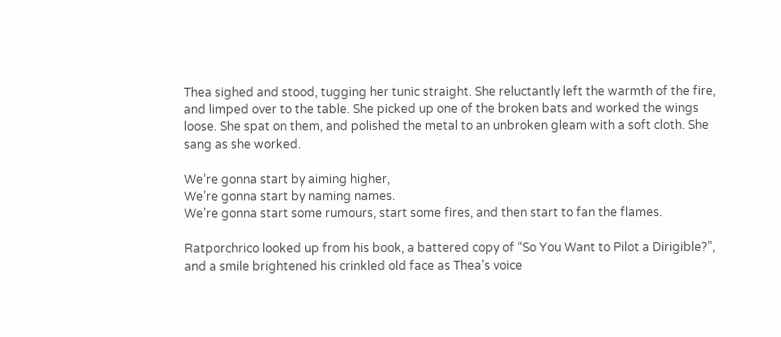Thea sighed and stood, tugging her tunic straight. She reluctantly left the warmth of the fire, and limped over to the table. She picked up one of the broken bats and worked the wings loose. She spat on them, and polished the metal to an unbroken gleam with a soft cloth. She sang as she worked.

We’re gonna start by aiming higher,
We’re gonna start by naming names.
We’re gonna start some rumours, start some fires, and then start to fan the flames.

Ratporchrico looked up from his book, a battered copy of “So You Want to Pilot a Dirigible?”, and a smile brightened his crinkled old face as Thea’s voice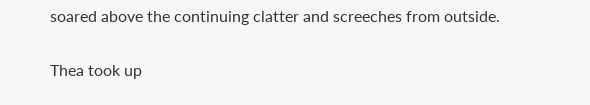soared above the continuing clatter and screeches from outside.

Thea took up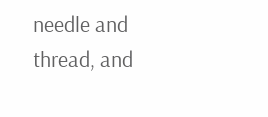needle and thread, and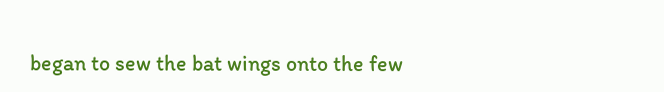began to sew the bat wings onto the few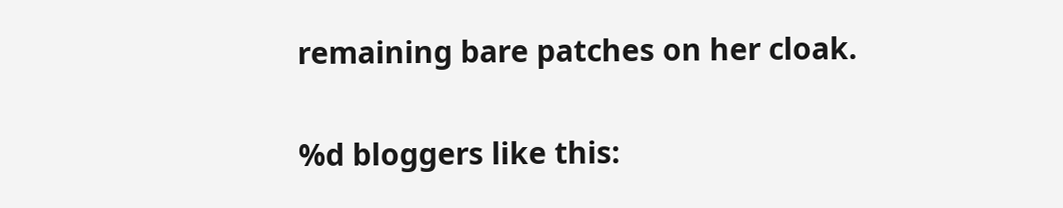remaining bare patches on her cloak.

%d bloggers like this: